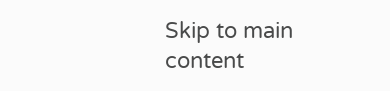Skip to main content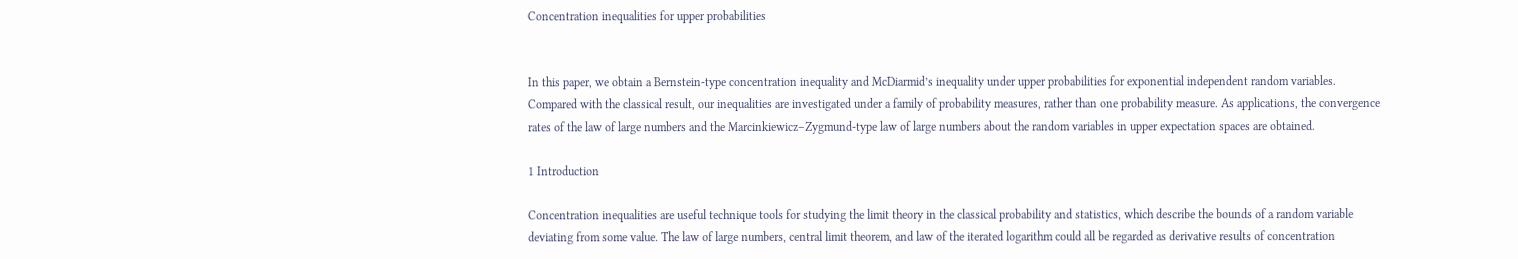Concentration inequalities for upper probabilities


In this paper, we obtain a Bernstein-type concentration inequality and McDiarmid’s inequality under upper probabilities for exponential independent random variables. Compared with the classical result, our inequalities are investigated under a family of probability measures, rather than one probability measure. As applications, the convergence rates of the law of large numbers and the Marcinkiewicz–Zygmund-type law of large numbers about the random variables in upper expectation spaces are obtained.

1 Introduction

Concentration inequalities are useful technique tools for studying the limit theory in the classical probability and statistics, which describe the bounds of a random variable deviating from some value. The law of large numbers, central limit theorem, and law of the iterated logarithm could all be regarded as derivative results of concentration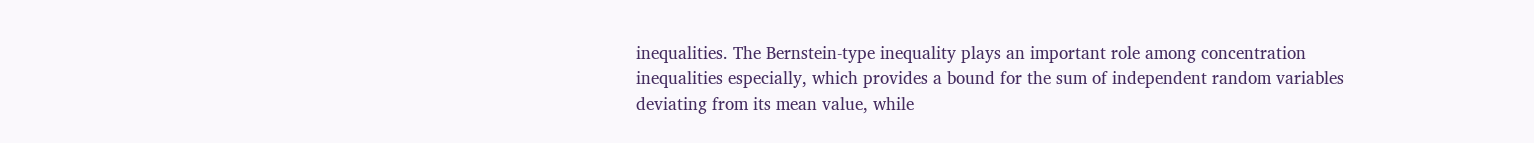inequalities. The Bernstein-type inequality plays an important role among concentration inequalities especially, which provides a bound for the sum of independent random variables deviating from its mean value, while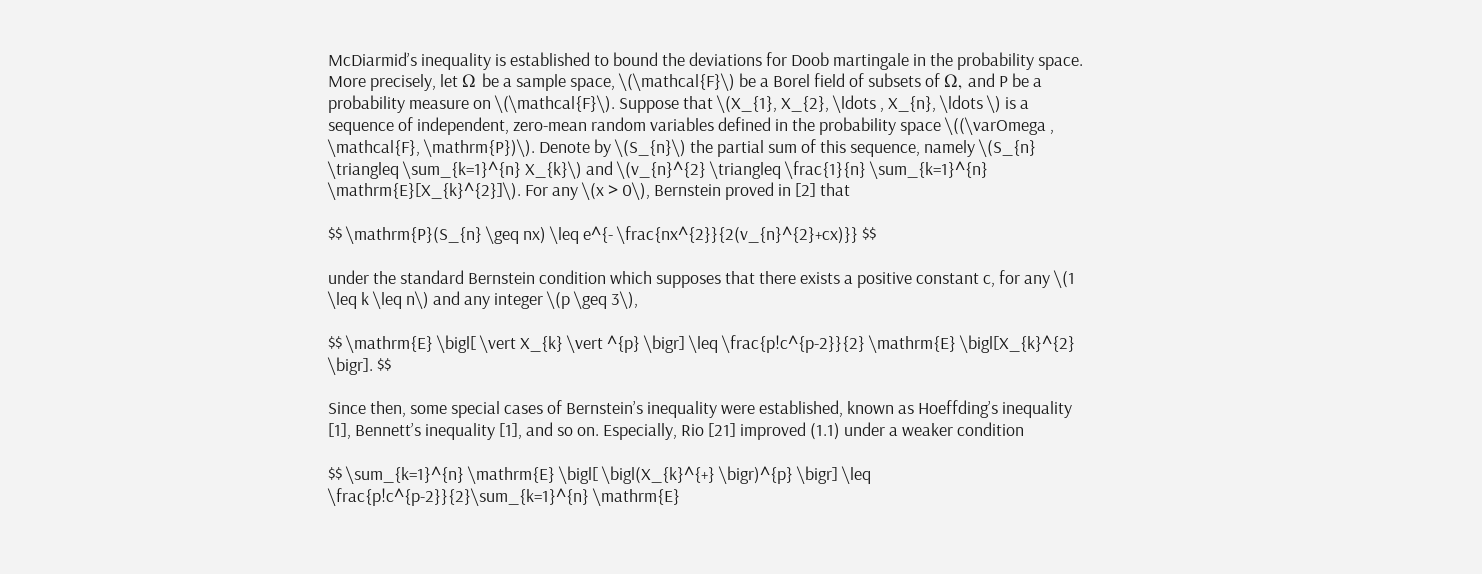McDiarmid’s inequality is established to bound the deviations for Doob martingale in the probability space. More precisely, let Ω be a sample space, \(\mathcal{F}\) be a Borel field of subsets of Ω, and P be a probability measure on \(\mathcal{F}\). Suppose that \(X_{1}, X_{2}, \ldots , X_{n}, \ldots \) is a sequence of independent, zero-mean random variables defined in the probability space \((\varOmega , \mathcal{F}, \mathrm{P})\). Denote by \(S_{n}\) the partial sum of this sequence, namely \(S_{n} \triangleq \sum_{k=1}^{n} X_{k}\) and \(v_{n}^{2} \triangleq \frac{1}{n} \sum_{k=1}^{n} \mathrm{E}[X_{k}^{2}]\). For any \(x > 0\), Bernstein proved in [2] that

$$ \mathrm{P}(S_{n} \geq nx) \leq e^{- \frac{nx^{2}}{2(v_{n}^{2}+cx)}} $$

under the standard Bernstein condition which supposes that there exists a positive constant c, for any \(1 \leq k \leq n\) and any integer \(p \geq 3\),

$$ \mathrm{E} \bigl[ \vert X_{k} \vert ^{p} \bigr] \leq \frac{p!c^{p-2}}{2} \mathrm{E} \bigl[X_{k}^{2} \bigr]. $$

Since then, some special cases of Bernstein’s inequality were established, known as Hoeffding’s inequality [1], Bennett’s inequality [1], and so on. Especially, Rio [21] improved (1.1) under a weaker condition

$$ \sum_{k=1}^{n} \mathrm{E} \bigl[ \bigl(X_{k}^{+} \bigr)^{p} \bigr] \leq \frac{p!c^{p-2}}{2}\sum_{k=1}^{n} \mathrm{E}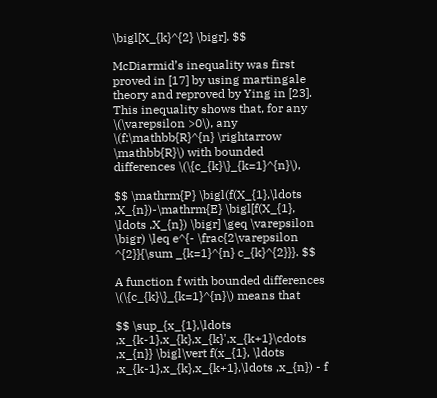\bigl[X_{k}^{2} \bigr]. $$

McDiarmid’s inequality was first proved in [17] by using martingale theory and reproved by Ying in [23]. This inequality shows that, for any \(\varepsilon >0\), any \(f:\mathbb{R}^{n} \rightarrow \mathbb{R}\) with bounded differences \(\{c_{k}\}_{k=1}^{n}\),

$$ \mathrm{P} \bigl(f(X_{1},\ldots ,X_{n})-\mathrm{E} \bigl[f(X_{1}, \ldots ,X_{n}) \bigr] \geq \varepsilon \bigr) \leq e^{- \frac{2\varepsilon ^{2}}{\sum _{k=1}^{n} c_{k}^{2}}}. $$

A function f with bounded differences \(\{c_{k}\}_{k=1}^{n}\) means that

$$ \sup_{x_{1},\ldots ,x_{k-1},x_{k},x_{k}',x_{k+1}\cdots ,x_{n}} \bigl\vert f(x_{1}, \ldots ,x_{k-1},x_{k},x_{k+1},\ldots ,x_{n}) - f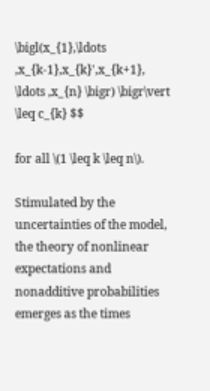\bigl(x_{1},\ldots ,x_{k-1},x_{k}',x_{k+1}, \ldots ,x_{n} \bigr) \bigr\vert \leq c_{k} $$

for all \(1 \leq k \leq n\).

Stimulated by the uncertainties of the model, the theory of nonlinear expectations and nonadditive probabilities emerges as the times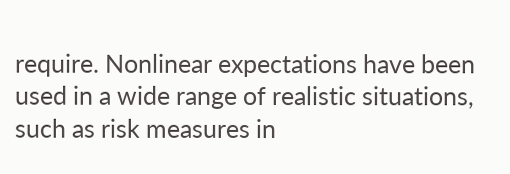require. Nonlinear expectations have been used in a wide range of realistic situations, such as risk measures in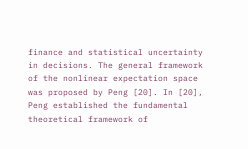finance and statistical uncertainty in decisions. The general framework of the nonlinear expectation space was proposed by Peng [20]. In [20], Peng established the fundamental theoretical framework of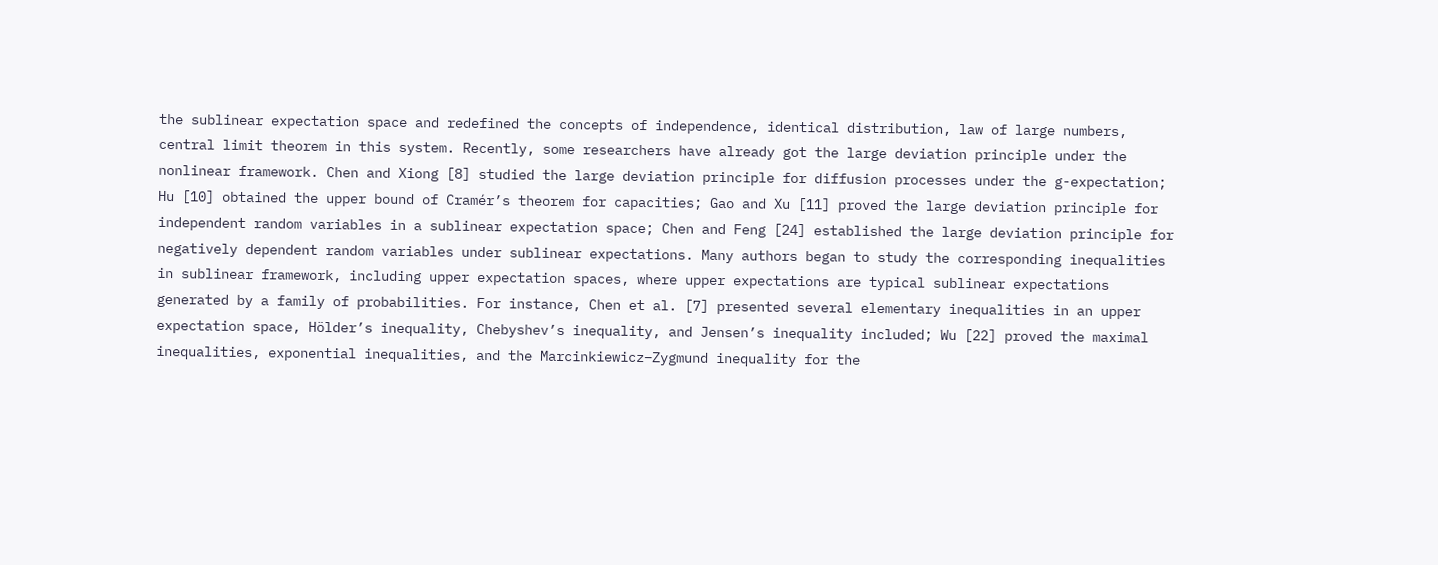the sublinear expectation space and redefined the concepts of independence, identical distribution, law of large numbers, central limit theorem in this system. Recently, some researchers have already got the large deviation principle under the nonlinear framework. Chen and Xiong [8] studied the large deviation principle for diffusion processes under the g-expectation; Hu [10] obtained the upper bound of Cramér’s theorem for capacities; Gao and Xu [11] proved the large deviation principle for independent random variables in a sublinear expectation space; Chen and Feng [24] established the large deviation principle for negatively dependent random variables under sublinear expectations. Many authors began to study the corresponding inequalities in sublinear framework, including upper expectation spaces, where upper expectations are typical sublinear expectations generated by a family of probabilities. For instance, Chen et al. [7] presented several elementary inequalities in an upper expectation space, Hölder’s inequality, Chebyshev’s inequality, and Jensen’s inequality included; Wu [22] proved the maximal inequalities, exponential inequalities, and the Marcinkiewicz–Zygmund inequality for the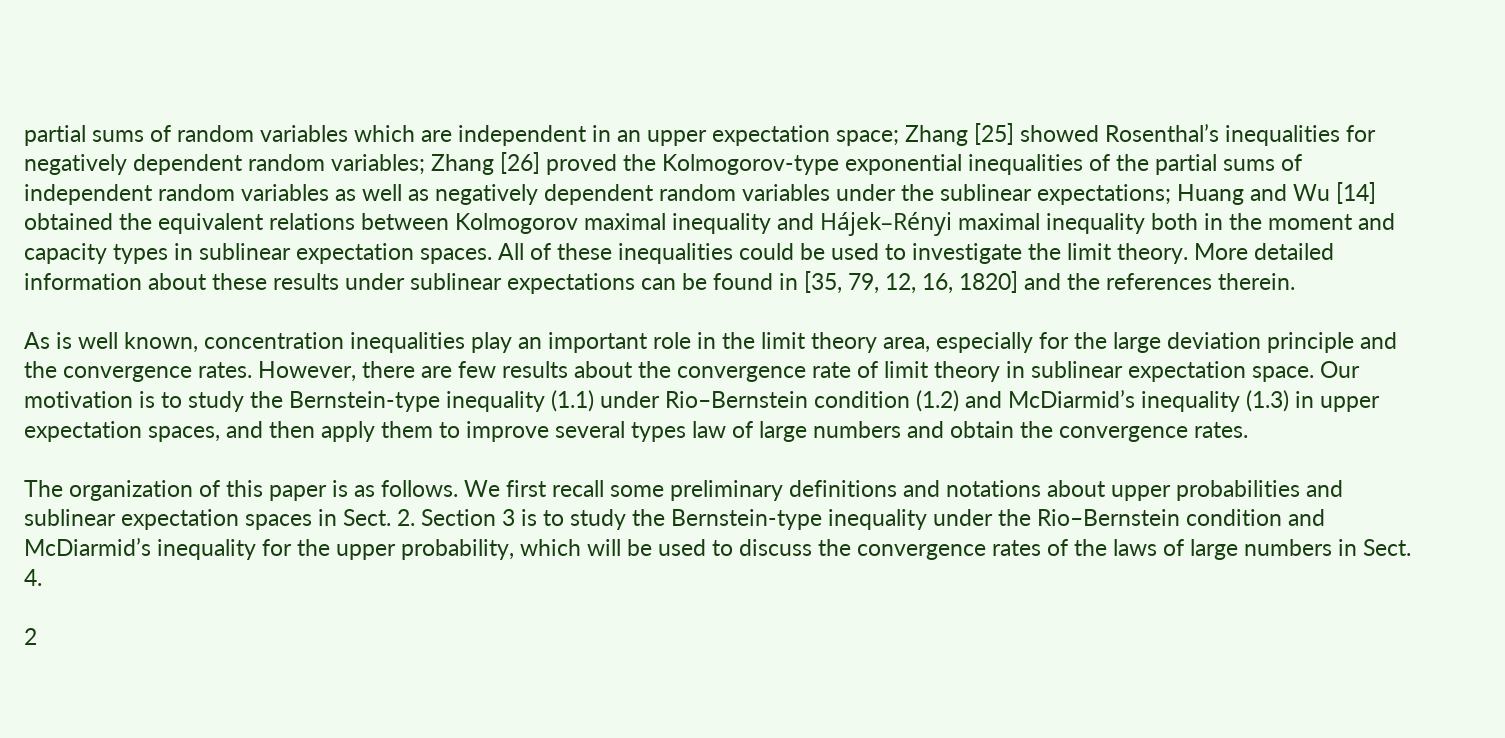partial sums of random variables which are independent in an upper expectation space; Zhang [25] showed Rosenthal’s inequalities for negatively dependent random variables; Zhang [26] proved the Kolmogorov-type exponential inequalities of the partial sums of independent random variables as well as negatively dependent random variables under the sublinear expectations; Huang and Wu [14] obtained the equivalent relations between Kolmogorov maximal inequality and Hájek–Rényi maximal inequality both in the moment and capacity types in sublinear expectation spaces. All of these inequalities could be used to investigate the limit theory. More detailed information about these results under sublinear expectations can be found in [35, 79, 12, 16, 1820] and the references therein.

As is well known, concentration inequalities play an important role in the limit theory area, especially for the large deviation principle and the convergence rates. However, there are few results about the convergence rate of limit theory in sublinear expectation space. Our motivation is to study the Bernstein-type inequality (1.1) under Rio–Bernstein condition (1.2) and McDiarmid’s inequality (1.3) in upper expectation spaces, and then apply them to improve several types law of large numbers and obtain the convergence rates.

The organization of this paper is as follows. We first recall some preliminary definitions and notations about upper probabilities and sublinear expectation spaces in Sect. 2. Section 3 is to study the Bernstein-type inequality under the Rio–Bernstein condition and McDiarmid’s inequality for the upper probability, which will be used to discuss the convergence rates of the laws of large numbers in Sect. 4.

2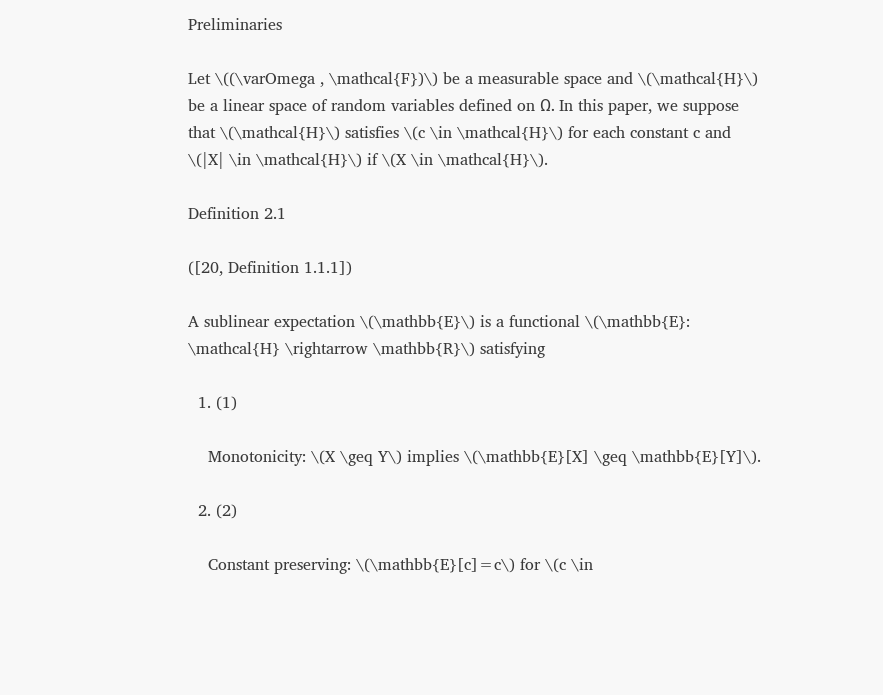Preliminaries

Let \((\varOmega , \mathcal{F})\) be a measurable space and \(\mathcal{H}\) be a linear space of random variables defined on Ω. In this paper, we suppose that \(\mathcal{H}\) satisfies \(c \in \mathcal{H}\) for each constant c and \(|X| \in \mathcal{H}\) if \(X \in \mathcal{H}\).

Definition 2.1

([20, Definition 1.1.1])

A sublinear expectation \(\mathbb{E}\) is a functional \(\mathbb{E}: \mathcal{H} \rightarrow \mathbb{R}\) satisfying

  1. (1)

    Monotonicity: \(X \geq Y\) implies \(\mathbb{E}[X] \geq \mathbb{E}[Y]\).

  2. (2)

    Constant preserving: \(\mathbb{E}[c]=c\) for \(c \in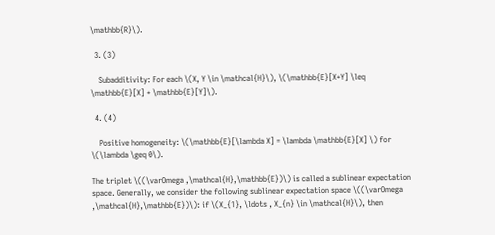\mathbb{R}\).

  3. (3)

    Subadditivity: For each \(X, Y \in \mathcal{H}\), \(\mathbb{E}[X+Y] \leq \mathbb{E}[X] + \mathbb{E}[Y]\).

  4. (4)

    Positive homogeneity: \(\mathbb{E}[\lambda X] = \lambda \mathbb{E}[X] \) for \(\lambda \geq 0\).

The triplet \((\varOmega ,\mathcal{H},\mathbb{E})\) is called a sublinear expectation space. Generally, we consider the following sublinear expectation space \((\varOmega ,\mathcal{H},\mathbb{E})\): if \(X_{1}, \ldots , X_{n} \in \mathcal{H}\), then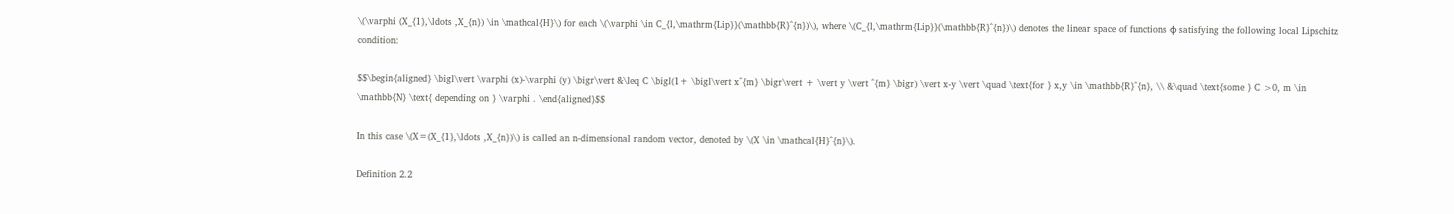\(\varphi (X_{1},\ldots ,X_{n}) \in \mathcal{H}\) for each \(\varphi \in C_{l,\mathrm{Lip}}(\mathbb{R}^{n})\), where \(C_{l,\mathrm{Lip}}(\mathbb{R}^{n})\) denotes the linear space of functions φ satisfying the following local Lipschitz condition:

$$\begin{aligned} \bigl\vert \varphi (x)-\varphi (y) \bigr\vert &\leq C \bigl(1+ \bigl\vert x^{m} \bigr\vert + \vert y \vert ^{m} \bigr) \vert x-y \vert \quad \text{for } x,y \in \mathbb{R}^{n}, \\ &\quad \text{some } C >0, m \in \mathbb{N} \text{ depending on } \varphi . \end{aligned}$$

In this case \(X=(X_{1},\ldots ,X_{n})\) is called an n-dimensional random vector, denoted by \(X \in \mathcal{H}^{n}\).

Definition 2.2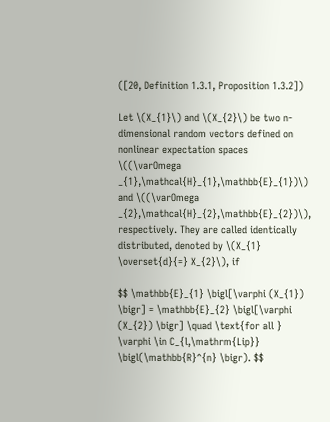([20, Definition 1.3.1, Proposition 1.3.2])

Let \(X_{1}\) and \(X_{2}\) be two n-dimensional random vectors defined on nonlinear expectation spaces \((\varOmega _{1},\mathcal{H}_{1},\mathbb{E}_{1})\) and \((\varOmega _{2},\mathcal{H}_{2},\mathbb{E}_{2})\), respectively. They are called identically distributed, denoted by \(X_{1} \overset{d}{=} X_{2}\), if

$$ \mathbb{E}_{1} \bigl[\varphi (X_{1}) \bigr] = \mathbb{E}_{2} \bigl[\varphi (X_{2}) \bigr] \quad \text{for all } \varphi \in C_{l,\mathrm{Lip}} \bigl(\mathbb{R}^{n} \bigr). $$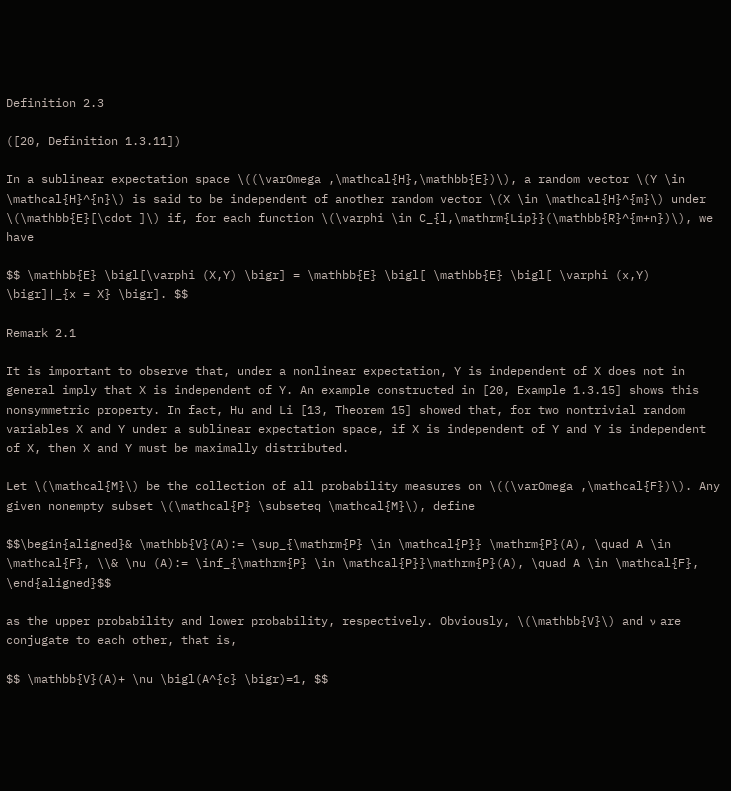Definition 2.3

([20, Definition 1.3.11])

In a sublinear expectation space \((\varOmega ,\mathcal{H},\mathbb{E})\), a random vector \(Y \in \mathcal{H}^{n}\) is said to be independent of another random vector \(X \in \mathcal{H}^{m}\) under \(\mathbb{E}[\cdot ]\) if, for each function \(\varphi \in C_{l,\mathrm{Lip}}(\mathbb{R}^{m+n})\), we have

$$ \mathbb{E} \bigl[\varphi (X,Y) \bigr] = \mathbb{E} \bigl[ \mathbb{E} \bigl[ \varphi (x,Y) \bigr]|_{x = X} \bigr]. $$

Remark 2.1

It is important to observe that, under a nonlinear expectation, Y is independent of X does not in general imply that X is independent of Y. An example constructed in [20, Example 1.3.15] shows this nonsymmetric property. In fact, Hu and Li [13, Theorem 15] showed that, for two nontrivial random variables X and Y under a sublinear expectation space, if X is independent of Y and Y is independent of X, then X and Y must be maximally distributed.

Let \(\mathcal{M}\) be the collection of all probability measures on \((\varOmega ,\mathcal{F})\). Any given nonempty subset \(\mathcal{P} \subseteq \mathcal{M}\), define

$$\begin{aligned}& \mathbb{V}(A):= \sup_{\mathrm{P} \in \mathcal{P}} \mathrm{P}(A), \quad A \in \mathcal{F}, \\& \nu (A):= \inf_{\mathrm{P} \in \mathcal{P}}\mathrm{P}(A), \quad A \in \mathcal{F}, \end{aligned}$$

as the upper probability and lower probability, respectively. Obviously, \(\mathbb{V}\) and ν are conjugate to each other, that is,

$$ \mathbb{V}(A)+ \nu \bigl(A^{c} \bigr)=1, $$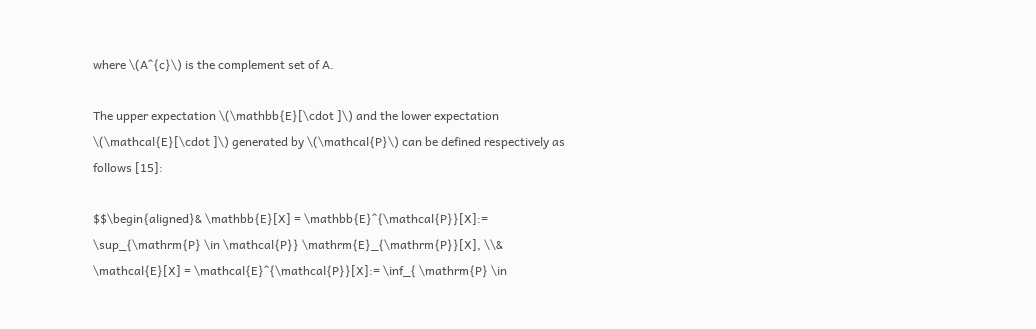where \(A^{c}\) is the complement set of A.

The upper expectation \(\mathbb{E}[\cdot ]\) and the lower expectation \(\mathcal{E}[\cdot ]\) generated by \(\mathcal{P}\) can be defined respectively as follows [15]:

$$\begin{aligned}& \mathbb{E}[X] = \mathbb{E}^{\mathcal{P}}[X]:= \sup_{\mathrm{P} \in \mathcal{P}} \mathrm{E}_{\mathrm{P}}[X], \\& \mathcal{E}[X] = \mathcal{E}^{\mathcal{P}}[X]:= \inf_{ \mathrm{P} \in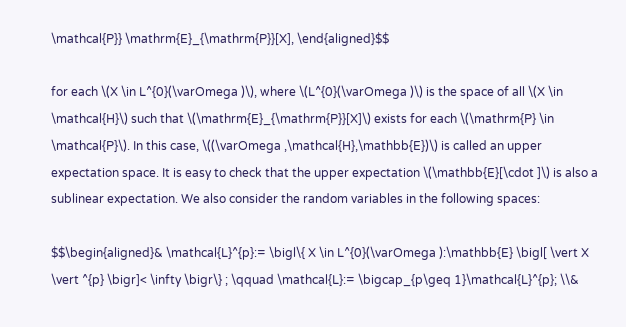\mathcal{P}} \mathrm{E}_{\mathrm{P}}[X], \end{aligned}$$

for each \(X \in L^{0}(\varOmega )\), where \(L^{0}(\varOmega )\) is the space of all \(X \in \mathcal{H}\) such that \(\mathrm{E}_{\mathrm{P}}[X]\) exists for each \(\mathrm{P} \in \mathcal{P}\). In this case, \((\varOmega ,\mathcal{H},\mathbb{E})\) is called an upper expectation space. It is easy to check that the upper expectation \(\mathbb{E}[\cdot ]\) is also a sublinear expectation. We also consider the random variables in the following spaces:

$$\begin{aligned}& \mathcal{L}^{p}:= \bigl\{ X \in L^{0}(\varOmega ):\mathbb{E} \bigl[ \vert X \vert ^{p} \bigr]< \infty \bigr\} ; \qquad \mathcal{L}:= \bigcap_{p\geq 1}\mathcal{L}^{p}; \\&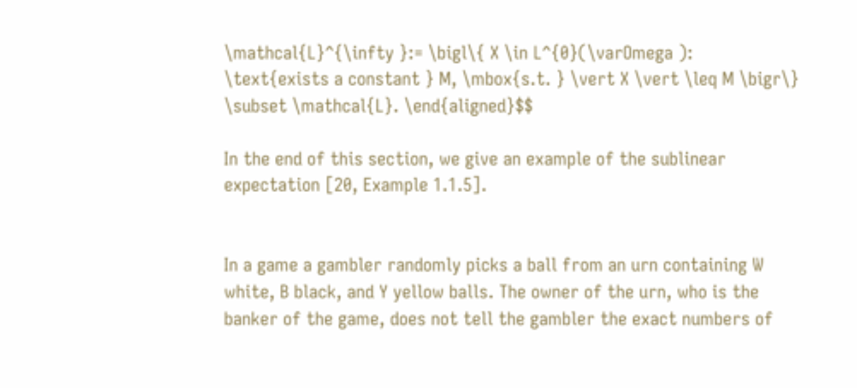\mathcal{L}^{\infty }:= \bigl\{ X \in L^{0}(\varOmega ): \text{exists a constant } M, \mbox{s.t. } \vert X \vert \leq M \bigr\} \subset \mathcal{L}. \end{aligned}$$

In the end of this section, we give an example of the sublinear expectation [20, Example 1.1.5].


In a game a gambler randomly picks a ball from an urn containing W white, B black, and Y yellow balls. The owner of the urn, who is the banker of the game, does not tell the gambler the exact numbers of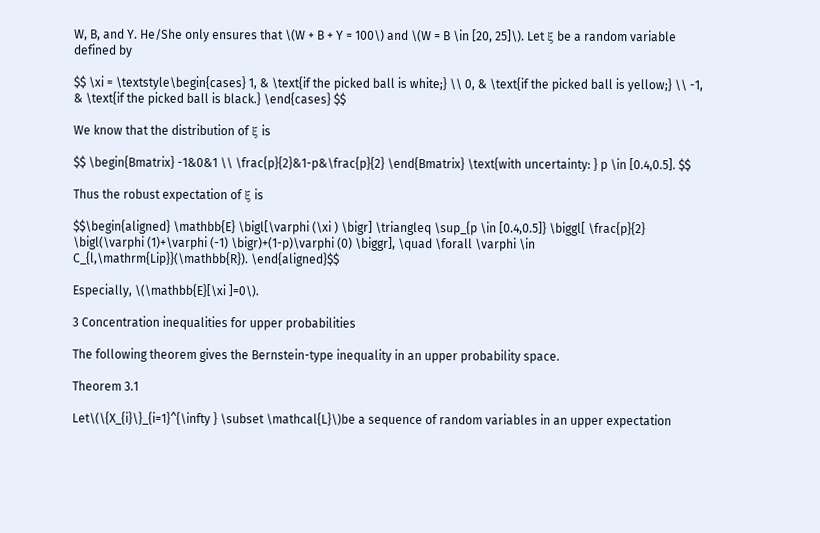W, B, and Y. He/She only ensures that \(W + B + Y = 100\) and \(W = B \in [20, 25]\). Let ξ be a random variable defined by

$$ \xi = \textstyle\begin{cases} 1, & \text{if the picked ball is white;} \\ 0, & \text{if the picked ball is yellow;} \\ -1, & \text{if the picked ball is black.} \end{cases} $$

We know that the distribution of ξ is

$$ \begin{Bmatrix} -1&0&1 \\ \frac{p}{2}&1-p&\frac{p}{2} \end{Bmatrix} \text{with uncertainty: } p \in [0.4,0.5]. $$

Thus the robust expectation of ξ is

$$\begin{aligned} \mathbb{E} \bigl[\varphi (\xi ) \bigr] \triangleq \sup_{p \in [0.4,0.5]} \biggl[ \frac{p}{2} \bigl(\varphi (1)+\varphi (-1) \bigr)+(1-p)\varphi (0) \biggr], \quad \forall \varphi \in C_{l,\mathrm{Lip}}(\mathbb{R}). \end{aligned}$$

Especially, \(\mathbb{E}[\xi ]=0\).

3 Concentration inequalities for upper probabilities

The following theorem gives the Bernstein-type inequality in an upper probability space.

Theorem 3.1

Let\(\{X_{i}\}_{i=1}^{\infty } \subset \mathcal{L}\)be a sequence of random variables in an upper expectation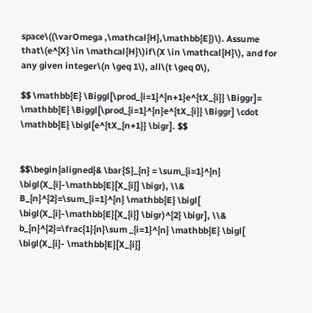space\((\varOmega ,\mathcal{H},\mathbb{E})\). Assume that\(e^{X} \in \mathcal{H}\)if\(X \in \mathcal{H}\), and for any given integer\(n \geq 1\), all\(t \geq 0\),

$$ \mathbb{E} \Biggl[\prod_{i=1}^{n+1}e^{tX_{i}} \Biggr]= \mathbb{E} \Biggl[\prod_{i=1}^{n}e^{tX_{i}} \Biggr] \cdot \mathbb{E} \bigl[e^{tX_{n+1}} \bigr]. $$


$$\begin{aligned}& \bar{S}_{n} = \sum_{i=1}^{n} \bigl(X_{i}-\mathbb{E}[X_{i}] \bigr), \\& B_{n}^{2}=\sum_{i=1}^{n} \mathbb{E} \bigl[ \bigl(X_{i}-\mathbb{E}[X_{i}] \bigr)^{2} \bigr], \\& b_{n}^{2}=\frac{1}{n}\sum _{i=1}^{n} \mathbb{E} \bigl[ \bigl(X_{i}- \mathbb{E}[X_{i}]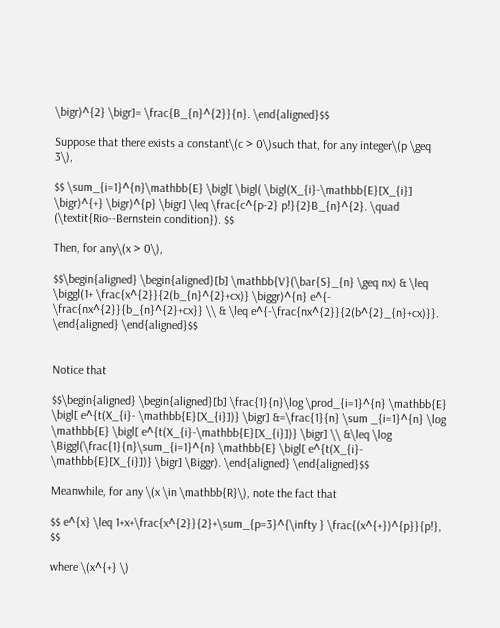\bigr)^{2} \bigr]= \frac{B_{n}^{2}}{n}. \end{aligned}$$

Suppose that there exists a constant\(c > 0\)such that, for any integer\(p \geq 3\),

$$ \sum_{i=1}^{n}\mathbb{E} \bigl[ \bigl( \bigl(X_{i}-\mathbb{E}[X_{i}] \bigr)^{+} \bigr)^{p} \bigr] \leq \frac{c^{p-2} p!}{2}B_{n}^{2}. \quad (\textit{Rio--Bernstein condition}). $$

Then, for any\(x > 0\),

$$\begin{aligned} \begin{aligned}[b] \mathbb{V}(\bar{S}_{n} \geq nx) & \leq \biggl(1+ \frac{x^{2}}{2(b_{n}^{2}+cx)} \biggr)^{n} e^{- \frac{nx^{2}}{b_{n}^{2}+cx}} \\ & \leq e^{-\frac{nx^{2}}{2(b^{2}_{n}+cx)}}. \end{aligned} \end{aligned}$$


Notice that

$$\begin{aligned} \begin{aligned}[b] \frac{1}{n}\log \prod_{i=1}^{n} \mathbb{E} \bigl[ e^{t(X_{i}- \mathbb{E}[X_{i}])} \bigr] &=\frac{1}{n} \sum _{i=1}^{n} \log \mathbb{E} \bigl[ e^{t(X_{i}-\mathbb{E}[X_{i}])} \bigr] \\ &\leq \log \Biggl(\frac{1}{n}\sum_{i=1}^{n} \mathbb{E} \bigl[ e^{t(X_{i}- \mathbb{E}[X_{i}])} \bigr] \Biggr). \end{aligned} \end{aligned}$$

Meanwhile, for any \(x \in \mathbb{R}\), note the fact that

$$ e^{x} \leq 1+x+\frac{x^{2}}{2}+\sum_{p=3}^{\infty } \frac{(x^{+})^{p}}{p!}, $$

where \(x^{+} \)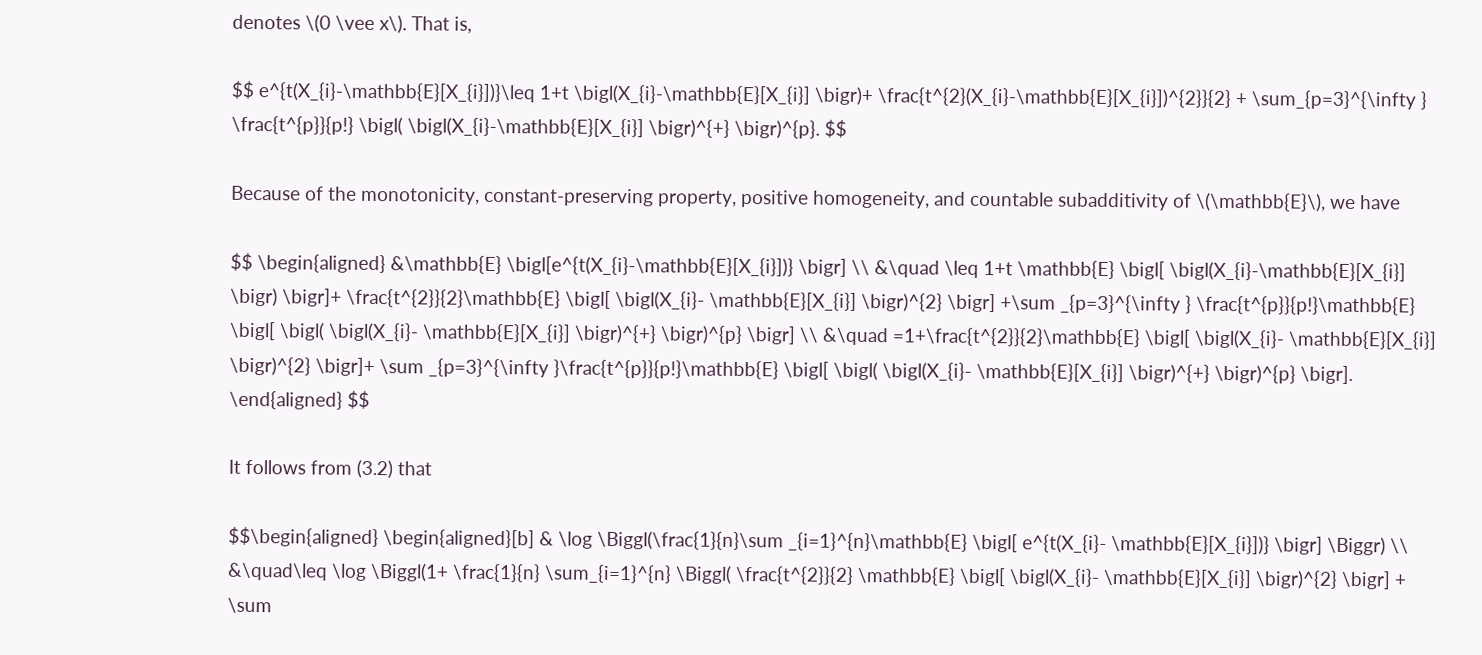denotes \(0 \vee x\). That is,

$$ e^{t(X_{i}-\mathbb{E}[X_{i}])}\leq 1+t \bigl(X_{i}-\mathbb{E}[X_{i}] \bigr)+ \frac{t^{2}(X_{i}-\mathbb{E}[X_{i}])^{2}}{2} + \sum_{p=3}^{\infty } \frac{t^{p}}{p!} \bigl( \bigl(X_{i}-\mathbb{E}[X_{i}] \bigr)^{+} \bigr)^{p}. $$

Because of the monotonicity, constant-preserving property, positive homogeneity, and countable subadditivity of \(\mathbb{E}\), we have

$$ \begin{aligned} &\mathbb{E} \bigl[e^{t(X_{i}-\mathbb{E}[X_{i}])} \bigr] \\ &\quad \leq 1+t \mathbb{E} \bigl[ \bigl(X_{i}-\mathbb{E}[X_{i}] \bigr) \bigr]+ \frac{t^{2}}{2}\mathbb{E} \bigl[ \bigl(X_{i}- \mathbb{E}[X_{i}] \bigr)^{2} \bigr] +\sum _{p=3}^{\infty } \frac{t^{p}}{p!}\mathbb{E} \bigl[ \bigl( \bigl(X_{i}- \mathbb{E}[X_{i}] \bigr)^{+} \bigr)^{p} \bigr] \\ &\quad =1+\frac{t^{2}}{2}\mathbb{E} \bigl[ \bigl(X_{i}- \mathbb{E}[X_{i}] \bigr)^{2} \bigr]+ \sum _{p=3}^{\infty }\frac{t^{p}}{p!}\mathbb{E} \bigl[ \bigl( \bigl(X_{i}- \mathbb{E}[X_{i}] \bigr)^{+} \bigr)^{p} \bigr]. \end{aligned} $$

It follows from (3.2) that

$$\begin{aligned} \begin{aligned}[b] & \log \Biggl(\frac{1}{n}\sum _{i=1}^{n}\mathbb{E} \bigl[ e^{t(X_{i}- \mathbb{E}[X_{i}])} \bigr] \Biggr) \\ &\quad\leq \log \Biggl(1+ \frac{1}{n} \sum_{i=1}^{n} \Biggl( \frac{t^{2}}{2} \mathbb{E} \bigl[ \bigl(X_{i}- \mathbb{E}[X_{i}] \bigr)^{2} \bigr] + \sum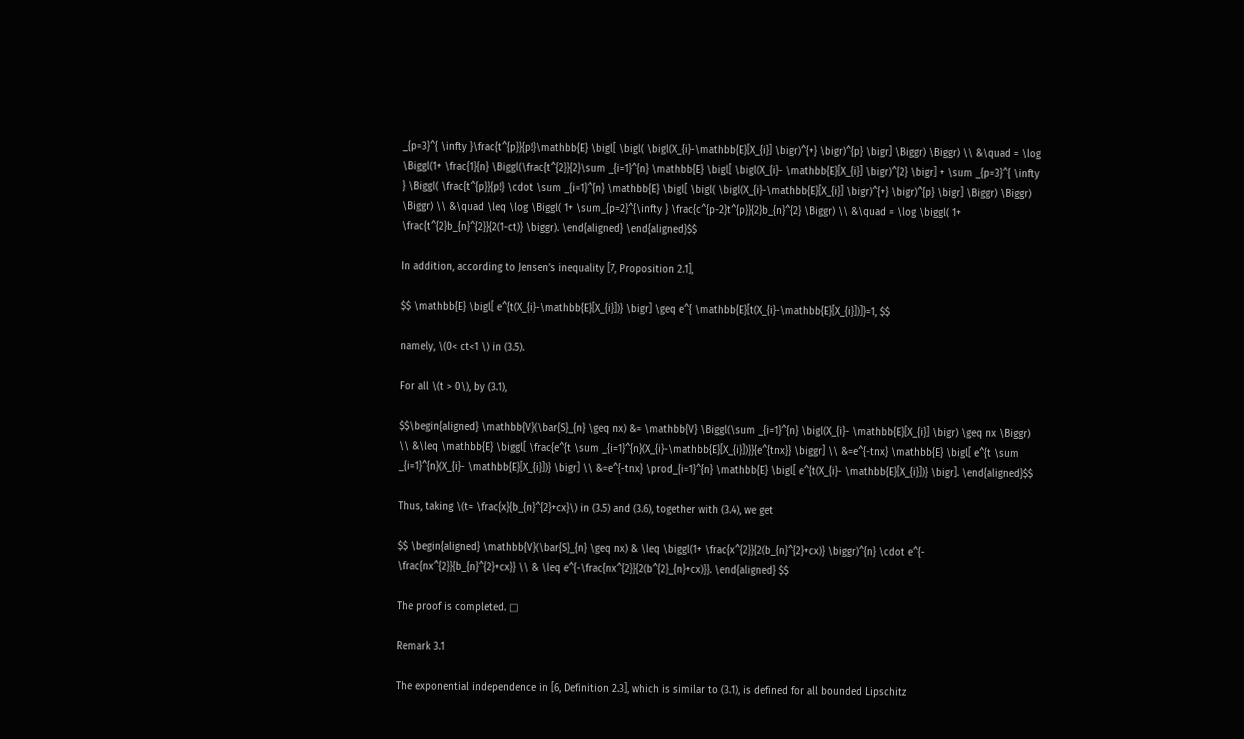_{p=3}^{ \infty }\frac{t^{p}}{p!}\mathbb{E} \bigl[ \bigl( \bigl(X_{i}-\mathbb{E}[X_{i}] \bigr)^{+} \bigr)^{p} \bigr] \Biggr) \Biggr) \\ &\quad = \log \Biggl(1+ \frac{1}{n} \Biggl(\frac{t^{2}}{2}\sum _{i=1}^{n} \mathbb{E} \bigl[ \bigl(X_{i}- \mathbb{E}[X_{i}] \bigr)^{2} \bigr] + \sum _{p=3}^{ \infty } \Biggl( \frac{t^{p}}{p!} \cdot \sum _{i=1}^{n} \mathbb{E} \bigl[ \bigl( \bigl(X_{i}-\mathbb{E}[X_{i}] \bigr)^{+} \bigr)^{p} \bigr] \Biggr) \Biggr) \Biggr) \\ &\quad \leq \log \Biggl( 1+ \sum_{p=2}^{\infty } \frac{c^{p-2}t^{p}}{2}b_{n}^{2} \Biggr) \\ &\quad = \log \biggl( 1+ \frac{t^{2}b_{n}^{2}}{2(1-ct)} \biggr). \end{aligned} \end{aligned}$$

In addition, according to Jensen’s inequality [7, Proposition 2.1],

$$ \mathbb{E} \bigl[ e^{t(X_{i}-\mathbb{E}[X_{i}])} \bigr] \geq e^{ \mathbb{E}[t(X_{i}-\mathbb{E}[X_{i}])]}=1, $$

namely, \(0< ct<1 \) in (3.5).

For all \(t > 0\), by (3.1),

$$\begin{aligned} \mathbb{V}(\bar{S}_{n} \geq nx) &= \mathbb{V} \Biggl(\sum _{i=1}^{n} \bigl(X_{i}- \mathbb{E}[X_{i}] \bigr) \geq nx \Biggr) \\ &\leq \mathbb{E} \biggl[ \frac{e^{t \sum _{i=1}^{n}(X_{i}-\mathbb{E}[X_{i}])}}{e^{tnx}} \biggr] \\ &=e^{-tnx} \mathbb{E} \bigl[ e^{t \sum _{i=1}^{n}(X_{i}- \mathbb{E}[X_{i}])} \bigr] \\ &=e^{-tnx} \prod_{i=1}^{n} \mathbb{E} \bigl[ e^{t(X_{i}- \mathbb{E}[X_{i}])} \bigr]. \end{aligned}$$

Thus, taking \(t= \frac{x}{b_{n}^{2}+cx}\) in (3.5) and (3.6), together with (3.4), we get

$$ \begin{aligned} \mathbb{V}(\bar{S}_{n} \geq nx) & \leq \biggl(1+ \frac{x^{2}}{2(b_{n}^{2}+cx)} \biggr)^{n} \cdot e^{- \frac{nx^{2}}{b_{n}^{2}+cx}} \\ & \leq e^{-\frac{nx^{2}}{2(b^{2}_{n}+cx)}}. \end{aligned} $$

The proof is completed. □

Remark 3.1

The exponential independence in [6, Definition 2.3], which is similar to (3.1), is defined for all bounded Lipschitz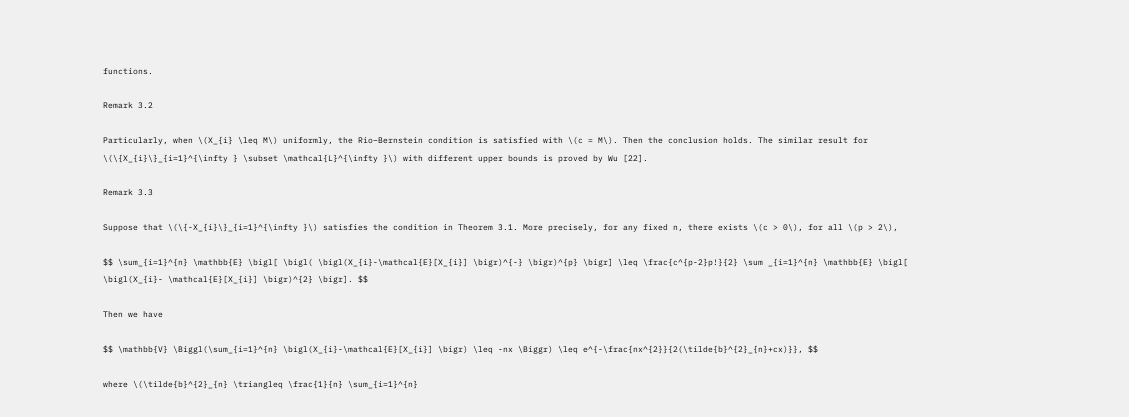functions.

Remark 3.2

Particularly, when \(X_{i} \leq M\) uniformly, the Rio–Bernstein condition is satisfied with \(c = M\). Then the conclusion holds. The similar result for \(\{X_{i}\}_{i=1}^{\infty } \subset \mathcal{L}^{\infty }\) with different upper bounds is proved by Wu [22].

Remark 3.3

Suppose that \(\{-X_{i}\}_{i=1}^{\infty }\) satisfies the condition in Theorem 3.1. More precisely, for any fixed n, there exists \(c > 0\), for all \(p > 2\),

$$ \sum_{i=1}^{n} \mathbb{E} \bigl[ \bigl( \bigl(X_{i}-\mathcal{E}[X_{i}] \bigr)^{-} \bigr)^{p} \bigr] \leq \frac{c^{p-2}p!}{2} \sum _{i=1}^{n} \mathbb{E} \bigl[ \bigl(X_{i}- \mathcal{E}[X_{i}] \bigr)^{2} \bigr]. $$

Then we have

$$ \mathbb{V} \Biggl(\sum_{i=1}^{n} \bigl(X_{i}-\mathcal{E}[X_{i}] \bigr) \leq -nx \Biggr) \leq e^{-\frac{nx^{2}}{2(\tilde{b}^{2}_{n}+cx)}}, $$

where \(\tilde{b}^{2}_{n} \triangleq \frac{1}{n} \sum_{i=1}^{n}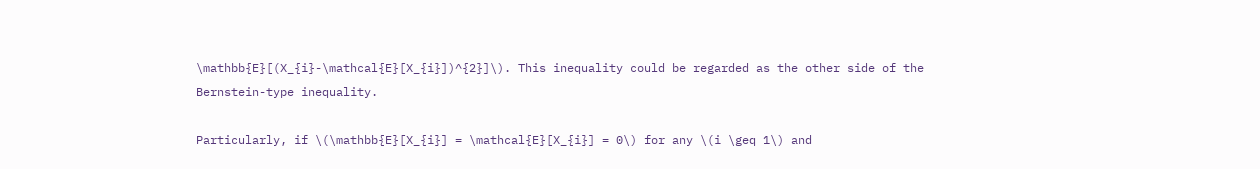\mathbb{E}[(X_{i}-\mathcal{E}[X_{i}])^{2}]\). This inequality could be regarded as the other side of the Bernstein-type inequality.

Particularly, if \(\mathbb{E}[X_{i}] = \mathcal{E}[X_{i}] = 0\) for any \(i \geq 1\) and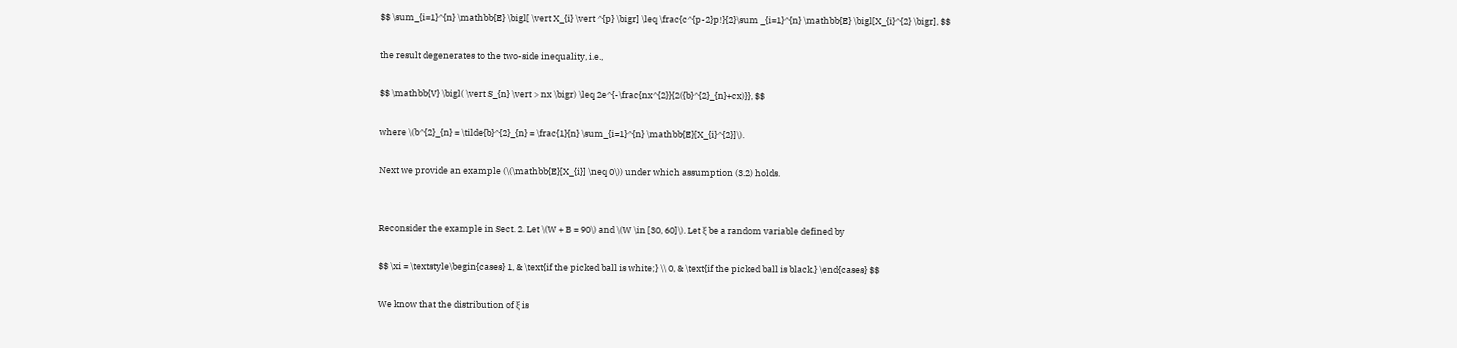$$ \sum_{i=1}^{n} \mathbb{E} \bigl[ \vert X_{i} \vert ^{p} \bigr] \leq \frac{c^{p-2}p!}{2}\sum _{i=1}^{n} \mathbb{E} \bigl[X_{i}^{2} \bigr], $$

the result degenerates to the two-side inequality, i.e.,

$$ \mathbb{V} \bigl( \vert S_{n} \vert > nx \bigr) \leq 2e^{-\frac{nx^{2}}{2({b}^{2}_{n}+cx)}}, $$

where \(b^{2}_{n} = \tilde{b}^{2}_{n} = \frac{1}{n} \sum_{i=1}^{n} \mathbb{E}[X_{i}^{2}]\).

Next we provide an example (\(\mathbb{E}[X_{i}] \neq 0\)) under which assumption (3.2) holds.


Reconsider the example in Sect. 2. Let \(W + B = 90\) and \(W \in [30, 60]\). Let ξ be a random variable defined by

$$ \xi = \textstyle\begin{cases} 1, & \text{if the picked ball is white;} \\ 0, & \text{if the picked ball is black.} \end{cases} $$

We know that the distribution of ξ is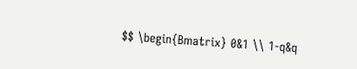$$ \begin{Bmatrix} 0&1 \\ 1-q&q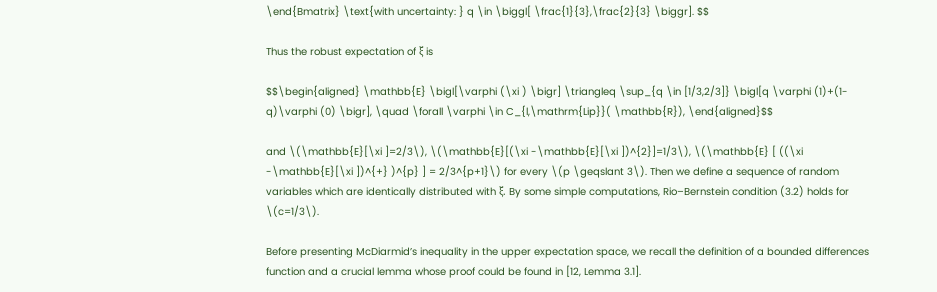\end{Bmatrix} \text{with uncertainty: } q \in \biggl[ \frac{1}{3},\frac{2}{3} \biggr]. $$

Thus the robust expectation of ξ is

$$\begin{aligned} \mathbb{E} \bigl[\varphi (\xi ) \bigr] \triangleq \sup_{q \in [1/3,2/3]} \bigl[q \varphi (1)+(1-q)\varphi (0) \bigr], \quad \forall \varphi \in C_{l,\mathrm{Lip}}( \mathbb{R}), \end{aligned}$$

and \(\mathbb{E}[\xi ]=2/3\), \(\mathbb{E}[(\xi -\mathbb{E}[\xi ])^{2}]=1/3\), \(\mathbb{E} [ ((\xi -\mathbb{E}[\xi ])^{+} )^{p} ] = 2/3^{p+1}\) for every \(p \geqslant 3\). Then we define a sequence of random variables which are identically distributed with ξ. By some simple computations, Rio–Bernstein condition (3.2) holds for \(c=1/3\).

Before presenting McDiarmid’s inequality in the upper expectation space, we recall the definition of a bounded differences function and a crucial lemma whose proof could be found in [12, Lemma 3.1].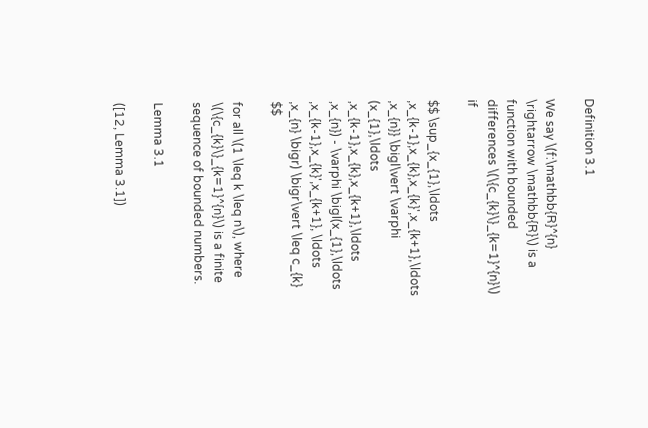Definition 3.1

We say \(f:\mathbb{R}^{n} \rightarrow \mathbb{R}\) is a function with bounded differences \(\{c_{k}\}_{k=1}^{n}\) if

$$ \sup_{x_{1},\ldots ,x_{k-1},x_{k},x_{k}',x_{k+1},\ldots ,x_{n}} \bigl\vert \varphi (x_{1},\ldots ,x_{k-1},x_{k},x_{k+1},\ldots ,x_{n}) - \varphi \bigl(x_{1},\ldots ,x_{k-1},x_{k}',x_{k+1}, \ldots ,x_{n} \bigr) \bigr\vert \leq c_{k} $$

for all \(1 \leq k \leq n\), where \(\{c_{k}\}_{k=1}^{n}\) is a finite sequence of bounded numbers.

Lemma 3.1

([12, Lemma 3.1])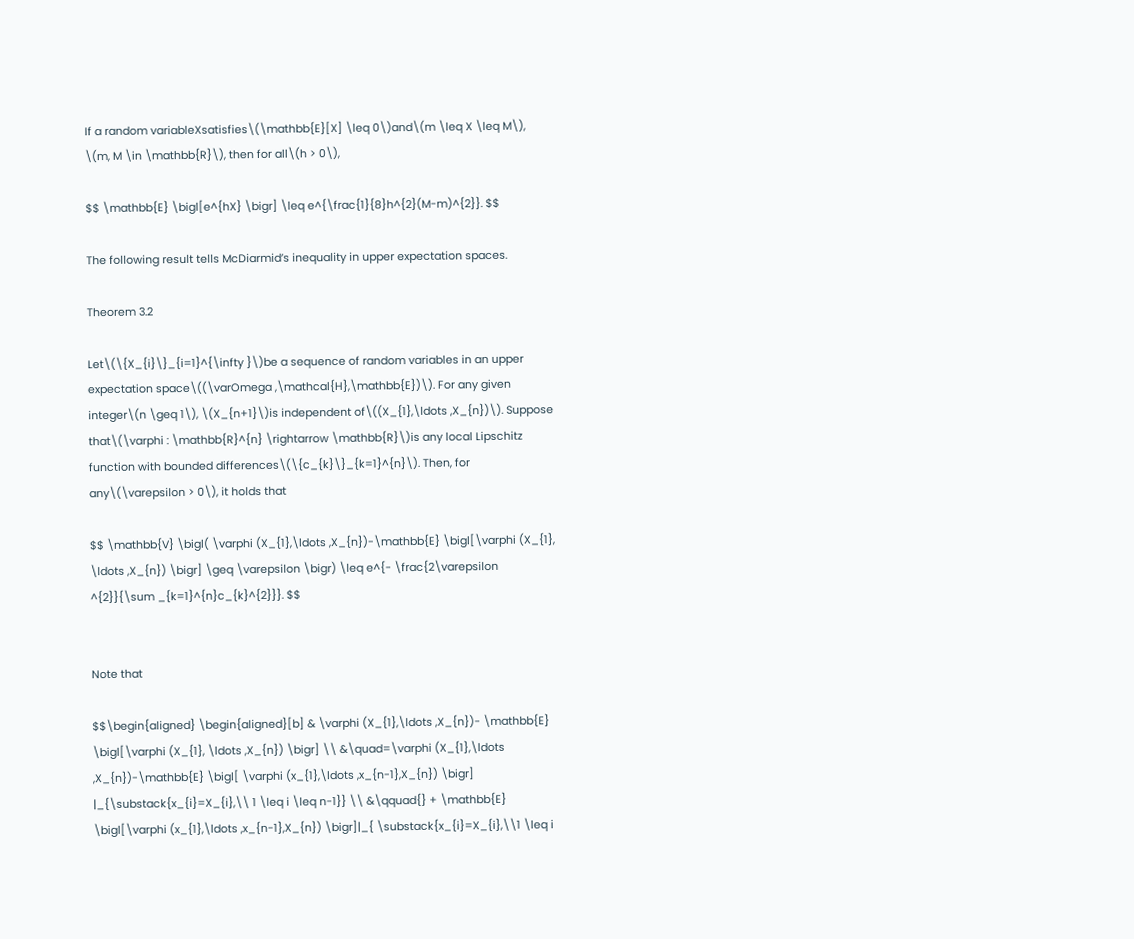If a random variableXsatisfies\(\mathbb{E}[X] \leq 0\)and\(m \leq X \leq M\), \(m, M \in \mathbb{R}\), then for all\(h > 0\),

$$ \mathbb{E} \bigl[e^{hX} \bigr] \leq e^{\frac{1}{8}h^{2}(M-m)^{2}}. $$

The following result tells McDiarmid’s inequality in upper expectation spaces.

Theorem 3.2

Let\(\{X_{i}\}_{i=1}^{\infty }\)be a sequence of random variables in an upper expectation space\((\varOmega ,\mathcal{H},\mathbb{E})\). For any given integer\(n \geq 1\), \(X_{n+1}\)is independent of\((X_{1},\ldots ,X_{n})\). Suppose that\(\varphi : \mathbb{R}^{n} \rightarrow \mathbb{R}\)is any local Lipschitz function with bounded differences\(\{c_{k}\}_{k=1}^{n}\). Then, for any\(\varepsilon > 0\), it holds that

$$ \mathbb{V} \bigl( \varphi (X_{1},\ldots ,X_{n})-\mathbb{E} \bigl[\varphi (X_{1}, \ldots ,X_{n}) \bigr] \geq \varepsilon \bigr) \leq e^{- \frac{2\varepsilon ^{2}}{\sum _{k=1}^{n}c_{k}^{2}}}. $$


Note that

$$\begin{aligned} \begin{aligned}[b] & \varphi (X_{1},\ldots ,X_{n})- \mathbb{E} \bigl[\varphi (X_{1}, \ldots ,X_{n}) \bigr] \\ &\quad=\varphi (X_{1},\ldots ,X_{n})-\mathbb{E} \bigl[ \varphi (x_{1},\ldots ,x_{n-1},X_{n}) \bigr] |_{\substack{x_{i}=X_{i},\\ 1 \leq i \leq n-1}} \\ &\qquad{} + \mathbb{E} \bigl[\varphi (x_{1},\ldots ,x_{n-1},X_{n}) \bigr]|_{ \substack{x_{i}=X_{i},\\1 \leq i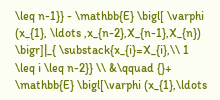\leq n-1}} - \mathbb{E} \bigl[ \varphi (x_{1}, \ldots ,x_{n-2},X_{n-1},X_{n}) \bigr]|_{ \substack{x_{i}=X_{i},\\ 1 \leq i \leq n-2}} \\ &\qquad {}+ \mathbb{E} \bigl[\varphi (x_{1},\ldots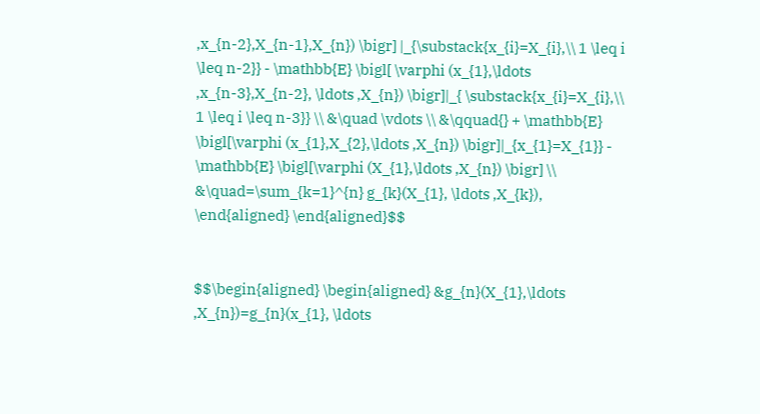,x_{n-2},X_{n-1},X_{n}) \bigr] |_{\substack{x_{i}=X_{i},\\ 1 \leq i \leq n-2}} - \mathbb{E} \bigl[ \varphi (x_{1},\ldots ,x_{n-3},X_{n-2}, \ldots ,X_{n}) \bigr]|_{ \substack{x_{i}=X_{i},\\ 1 \leq i \leq n-3}} \\ &\quad \vdots \\ &\qquad{} + \mathbb{E} \bigl[\varphi (x_{1},X_{2},\ldots ,X_{n}) \bigr]|_{x_{1}=X_{1}} - \mathbb{E} \bigl[\varphi (X_{1},\ldots ,X_{n}) \bigr] \\ &\quad=\sum_{k=1}^{n} g_{k}(X_{1}, \ldots ,X_{k}), \end{aligned} \end{aligned}$$


$$\begin{aligned} \begin{aligned} &g_{n}(X_{1},\ldots ,X_{n})=g_{n}(x_{1}, \ldots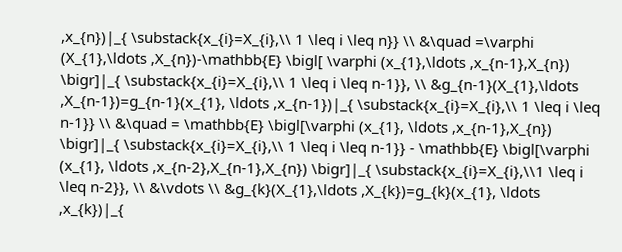,x_{n})|_{ \substack{x_{i}=X_{i},\\ 1 \leq i \leq n}} \\ &\quad =\varphi (X_{1},\ldots ,X_{n})-\mathbb{E} \bigl[ \varphi (x_{1},\ldots ,x_{n-1},X_{n}) \bigr]|_{ \substack{x_{i}=X_{i},\\ 1 \leq i \leq n-1}}, \\ &g_{n-1}(X_{1},\ldots ,X_{n-1})=g_{n-1}(x_{1}, \ldots ,x_{n-1})|_{ \substack{x_{i}=X_{i},\\ 1 \leq i \leq n-1}} \\ &\quad = \mathbb{E} \bigl[\varphi (x_{1}, \ldots ,x_{n-1},X_{n}) \bigr]|_{ \substack{x_{i}=X_{i},\\ 1 \leq i \leq n-1}} - \mathbb{E} \bigl[\varphi (x_{1}, \ldots ,x_{n-2},X_{n-1},X_{n}) \bigr]|_{ \substack{x_{i}=X_{i},\\1 \leq i \leq n-2}}, \\ &\vdots \\ &g_{k}(X_{1},\ldots ,X_{k})=g_{k}(x_{1}, \ldots ,x_{k})|_{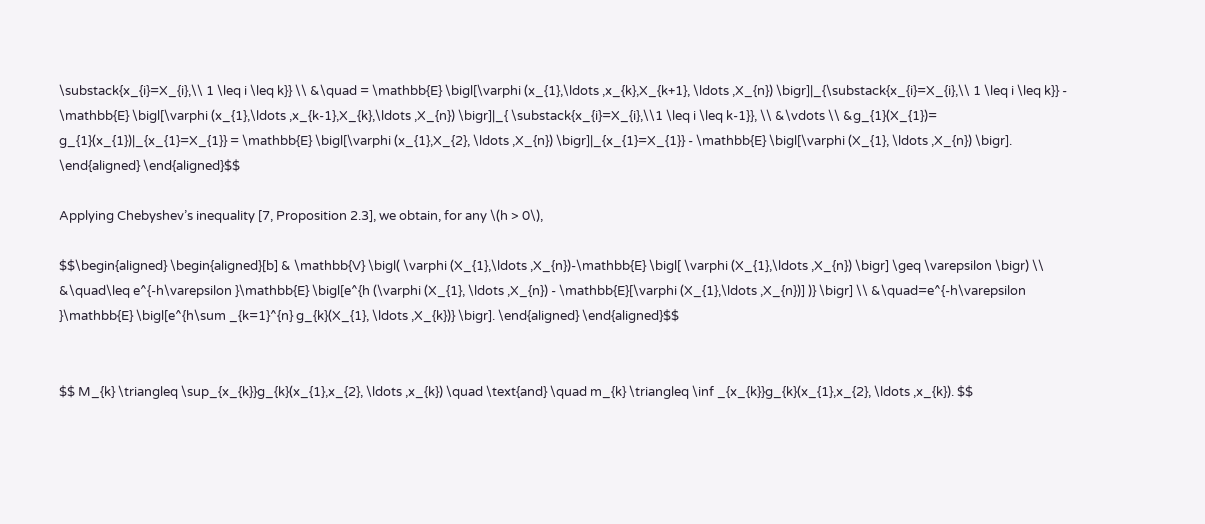\substack{x_{i}=X_{i},\\ 1 \leq i \leq k}} \\ &\quad = \mathbb{E} \bigl[\varphi (x_{1},\ldots ,x_{k},X_{k+1}, \ldots ,X_{n}) \bigr]|_{\substack{x_{i}=X_{i},\\ 1 \leq i \leq k}} - \mathbb{E} \bigl[\varphi (x_{1},\ldots ,x_{k-1},X_{k},\ldots ,X_{n}) \bigr]|_{ \substack{x_{i}=X_{i},\\1 \leq i \leq k-1}}, \\ &\vdots \\ &g_{1}(X_{1})= g_{1}(x_{1})|_{x_{1}=X_{1}} = \mathbb{E} \bigl[\varphi (x_{1},X_{2}, \ldots ,X_{n}) \bigr]|_{x_{1}=X_{1}} - \mathbb{E} \bigl[\varphi (X_{1}, \ldots ,X_{n}) \bigr]. \end{aligned} \end{aligned}$$

Applying Chebyshev’s inequality [7, Proposition 2.3], we obtain, for any \(h > 0\),

$$\begin{aligned} \begin{aligned}[b] & \mathbb{V} \bigl( \varphi (X_{1},\ldots ,X_{n})-\mathbb{E} \bigl[ \varphi (X_{1},\ldots ,X_{n}) \bigr] \geq \varepsilon \bigr) \\ &\quad\leq e^{-h\varepsilon }\mathbb{E} \bigl[e^{h (\varphi (X_{1}, \ldots ,X_{n}) - \mathbb{E}[\varphi (X_{1},\ldots ,X_{n})] )} \bigr] \\ &\quad=e^{-h\varepsilon }\mathbb{E} \bigl[e^{h\sum _{k=1}^{n} g_{k}(X_{1}, \ldots ,X_{k})} \bigr]. \end{aligned} \end{aligned}$$


$$ M_{k} \triangleq \sup_{x_{k}}g_{k}(x_{1},x_{2}, \ldots ,x_{k}) \quad \text{and} \quad m_{k} \triangleq \inf _{x_{k}}g_{k}(x_{1},x_{2}, \ldots ,x_{k}). $$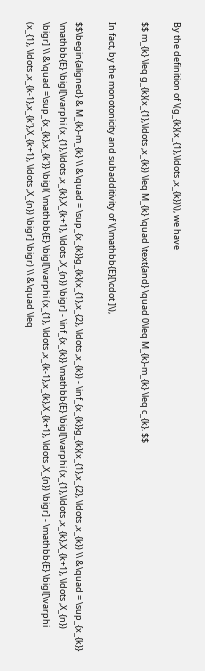By the definition of \(g_{k}(x_{1},\ldots ,x_{k})\), we have

$$ m_{k} \leq g_{k}(x_{1},\ldots ,x_{k}) \leq M_{k} \quad \text{and} \quad 0\leq M_{k}-m_{k} \leq c_{k}. $$

In fact, by the monotonicity and subadditivity of \(\mathbb{E}[\cdot ]\),

$$\begin{aligned} & M_{k}-m_{k} \\ &\quad = \sup_{x_{k}}g_{k}(x_{1},x_{2}, \ldots ,x_{k}) - \inf_{x_{k}}g_{k}(x_{1},x_{2}, \ldots ,x_{k}) \\ &\quad = \sup_{x_{k}} \mathbb{E} \bigl[\varphi (x_{1},\ldots ,x_{k},X_{k+1}, \ldots ,X_{n}) \bigr] - \inf_{x_{k}} \mathbb{E} \bigl[\varphi (x_{1},\ldots ,x_{k},X_{k+1}, \ldots ,X_{n}) \bigr] \\ &\quad =\sup_{x_{k},x_{k'}} \bigl( \mathbb{E} \bigl[\varphi (x_{1}, \ldots ,x_{k-1},x_{k},X_{k+1}, \ldots ,X_{n}) \bigr] - \mathbb{E} \bigl[\varphi (x_{1}, \ldots ,x_{k-1},x_{k'},X_{k+1}, \ldots ,X_{n}) \bigr] \bigr) \\ &\quad \leq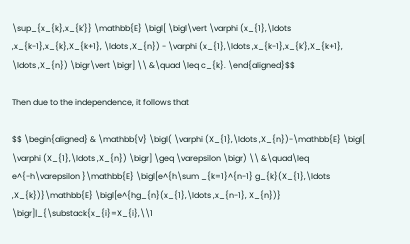\sup_{x_{k},x_{k'}} \mathbb{E} \bigl[ \bigl\vert \varphi (x_{1},\ldots ,x_{k-1},x_{k},X_{k+1}, \ldots ,X_{n}) - \varphi (x_{1},\ldots ,x_{k-1},x_{k'},X_{k+1}, \ldots ,X_{n}) \bigr\vert \bigr] \\ &\quad \leq c_{k}. \end{aligned}$$

Then due to the independence, it follows that

$$ \begin{aligned} & \mathbb{V} \bigl( \varphi (X_{1},\ldots ,X_{n})-\mathbb{E} \bigl[ \varphi (X_{1},\ldots ,X_{n}) \bigr] \geq \varepsilon \bigr) \\ &\quad\leq e^{-h\varepsilon }\mathbb{E} \bigl[e^{h\sum _{k=1}^{n-1} g_{k}(X_{1},\ldots ,X_{k})}\mathbb{E} \bigl[e^{hg_{n}(x_{1},\ldots ,x_{n-1}, X_{n})} \bigr]|_{\substack{x_{i}=X_{i},\\1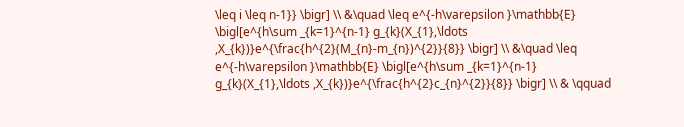\leq i \leq n-1}} \bigr] \\ &\quad \leq e^{-h\varepsilon }\mathbb{E} \bigl[e^{h\sum _{k=1}^{n-1} g_{k}(X_{1},\ldots ,X_{k})}e^{\frac{h^{2}(M_{n}-m_{n})^{2}}{8}} \bigr] \\ &\quad \leq e^{-h\varepsilon }\mathbb{E} \bigl[e^{h\sum _{k=1}^{n-1} g_{k}(X_{1},\ldots ,X_{k})}e^{\frac{h^{2}c_{n}^{2}}{8}} \bigr] \\ & \qquad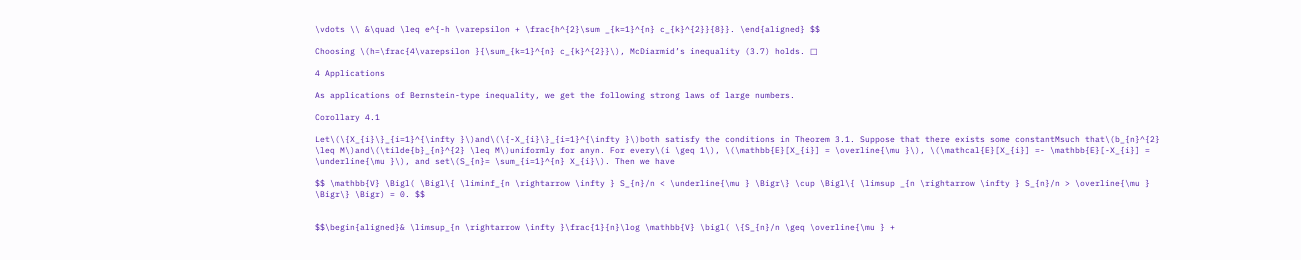\vdots \\ &\quad \leq e^{-h \varepsilon + \frac{h^{2}\sum _{k=1}^{n} c_{k}^{2}}{8}}. \end{aligned} $$

Choosing \(h=\frac{4\varepsilon }{\sum_{k=1}^{n} c_{k}^{2}}\), McDiarmid’s inequality (3.7) holds. □

4 Applications

As applications of Bernstein-type inequality, we get the following strong laws of large numbers.

Corollary 4.1

Let\(\{X_{i}\}_{i=1}^{\infty }\)and\(\{-X_{i}\}_{i=1}^{\infty }\)both satisfy the conditions in Theorem 3.1. Suppose that there exists some constantMsuch that\(b_{n}^{2} \leq M\)and\(\tilde{b}_{n}^{2} \leq M\)uniformly for anyn. For every\(i \geq 1\), \(\mathbb{E}[X_{i}] = \overline{\mu }\), \(\mathcal{E}[X_{i}] =- \mathbb{E}[-X_{i}] = \underline{\mu }\), and set\(S_{n}= \sum_{i=1}^{n} X_{i}\). Then we have

$$ \mathbb{V} \Bigl( \Bigl\{ \liminf_{n \rightarrow \infty } S_{n}/n < \underline{\mu } \Bigr\} \cup \Bigl\{ \limsup _{n \rightarrow \infty } S_{n}/n > \overline{\mu } \Bigr\} \Bigr) = 0. $$


$$\begin{aligned}& \limsup_{n \rightarrow \infty }\frac{1}{n}\log \mathbb{V} \bigl( \{S_{n}/n \geq \overline{\mu } +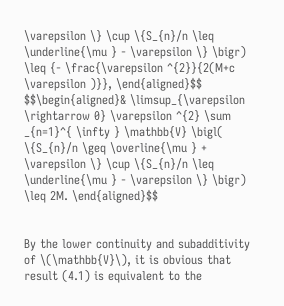\varepsilon \} \cup \{S_{n}/n \leq \underline{\mu } - \varepsilon \} \bigr) \leq {- \frac{\varepsilon ^{2}}{2(M+c \varepsilon )}}, \end{aligned}$$
$$\begin{aligned}& \limsup_{\varepsilon \rightarrow 0} \varepsilon ^{2} \sum _{n=1}^{ \infty } \mathbb{V} \bigl( \{S_{n}/n \geq \overline{\mu } + \varepsilon \} \cup \{S_{n}/n \leq \underline{\mu } - \varepsilon \} \bigr) \leq 2M. \end{aligned}$$


By the lower continuity and subadditivity of \(\mathbb{V}\), it is obvious that result (4.1) is equivalent to the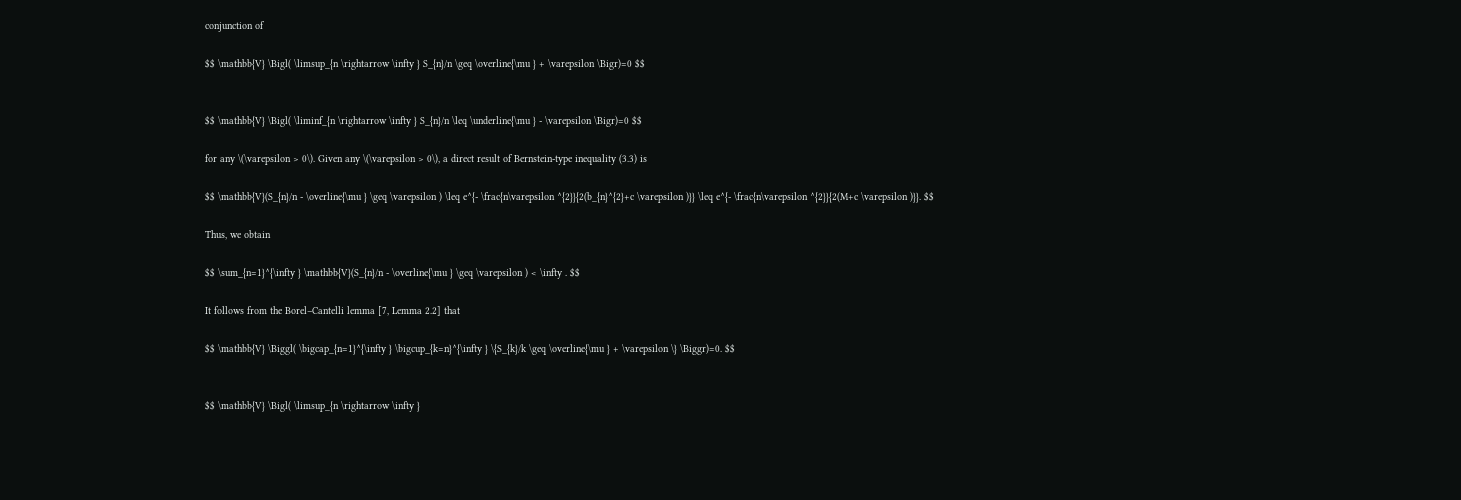conjunction of

$$ \mathbb{V} \Bigl( \limsup_{n \rightarrow \infty } S_{n}/n \geq \overline{\mu } + \varepsilon \Bigr)=0 $$


$$ \mathbb{V} \Bigl( \liminf_{n \rightarrow \infty } S_{n}/n \leq \underline{\mu } - \varepsilon \Bigr)=0 $$

for any \(\varepsilon > 0\). Given any \(\varepsilon > 0\), a direct result of Bernstein-type inequality (3.3) is

$$ \mathbb{V}(S_{n}/n - \overline{\mu } \geq \varepsilon ) \leq e^{- \frac{n\varepsilon ^{2}}{2(b_{n}^{2}+c \varepsilon )}} \leq e^{- \frac{n\varepsilon ^{2}}{2(M+c \varepsilon )}}. $$

Thus, we obtain

$$ \sum_{n=1}^{\infty } \mathbb{V}(S_{n}/n - \overline{\mu } \geq \varepsilon ) < \infty . $$

It follows from the Borel–Cantelli lemma [7, Lemma 2.2] that

$$ \mathbb{V} \Biggl( \bigcap_{n=1}^{\infty } \bigcup_{k=n}^{\infty } \{S_{k}/k \geq \overline{\mu } + \varepsilon \} \Biggr)=0. $$


$$ \mathbb{V} \Bigl( \limsup_{n \rightarrow \infty }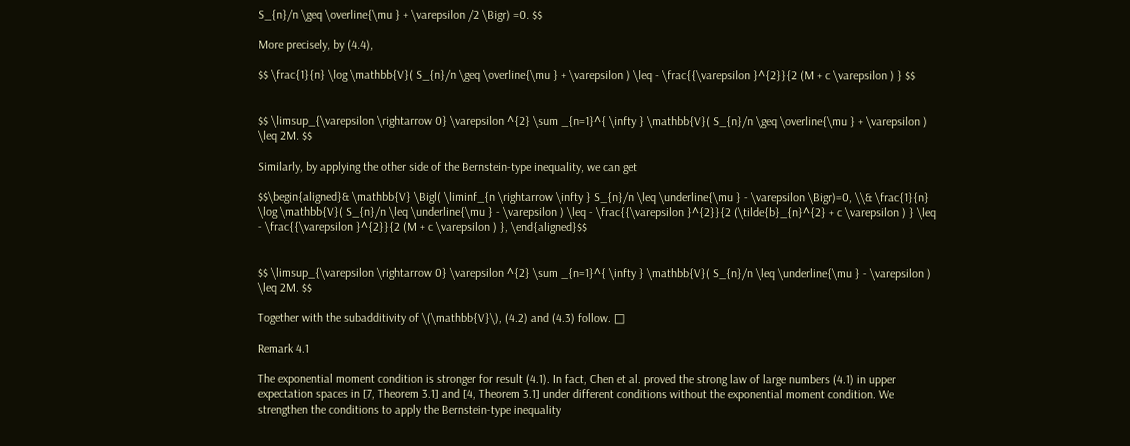S_{n}/n \geq \overline{\mu } + \varepsilon /2 \Bigr) =0. $$

More precisely, by (4.4),

$$ \frac{1}{n} \log \mathbb{V}( S_{n}/n \geq \overline{\mu } + \varepsilon ) \leq - \frac{{\varepsilon }^{2}}{2 (M + c \varepsilon ) } $$


$$ \limsup_{\varepsilon \rightarrow 0} \varepsilon ^{2} \sum _{n=1}^{ \infty } \mathbb{V}( S_{n}/n \geq \overline{\mu } + \varepsilon ) \leq 2M. $$

Similarly, by applying the other side of the Bernstein-type inequality, we can get

$$\begin{aligned}& \mathbb{V} \Bigl( \liminf_{n \rightarrow \infty } S_{n}/n \leq \underline{\mu } - \varepsilon \Bigr)=0, \\& \frac{1}{n} \log \mathbb{V}( S_{n}/n \leq \underline{\mu } - \varepsilon ) \leq - \frac{{\varepsilon }^{2}}{2 (\tilde{b}_{n}^{2} + c \varepsilon ) } \leq - \frac{{\varepsilon }^{2}}{2 (M + c \varepsilon ) }, \end{aligned}$$


$$ \limsup_{\varepsilon \rightarrow 0} \varepsilon ^{2} \sum _{n=1}^{ \infty } \mathbb{V}( S_{n}/n \leq \underline{\mu } - \varepsilon ) \leq 2M. $$

Together with the subadditivity of \(\mathbb{V}\), (4.2) and (4.3) follow. □

Remark 4.1

The exponential moment condition is stronger for result (4.1). In fact, Chen et al. proved the strong law of large numbers (4.1) in upper expectation spaces in [7, Theorem 3.1] and [4, Theorem 3.1] under different conditions without the exponential moment condition. We strengthen the conditions to apply the Bernstein-type inequality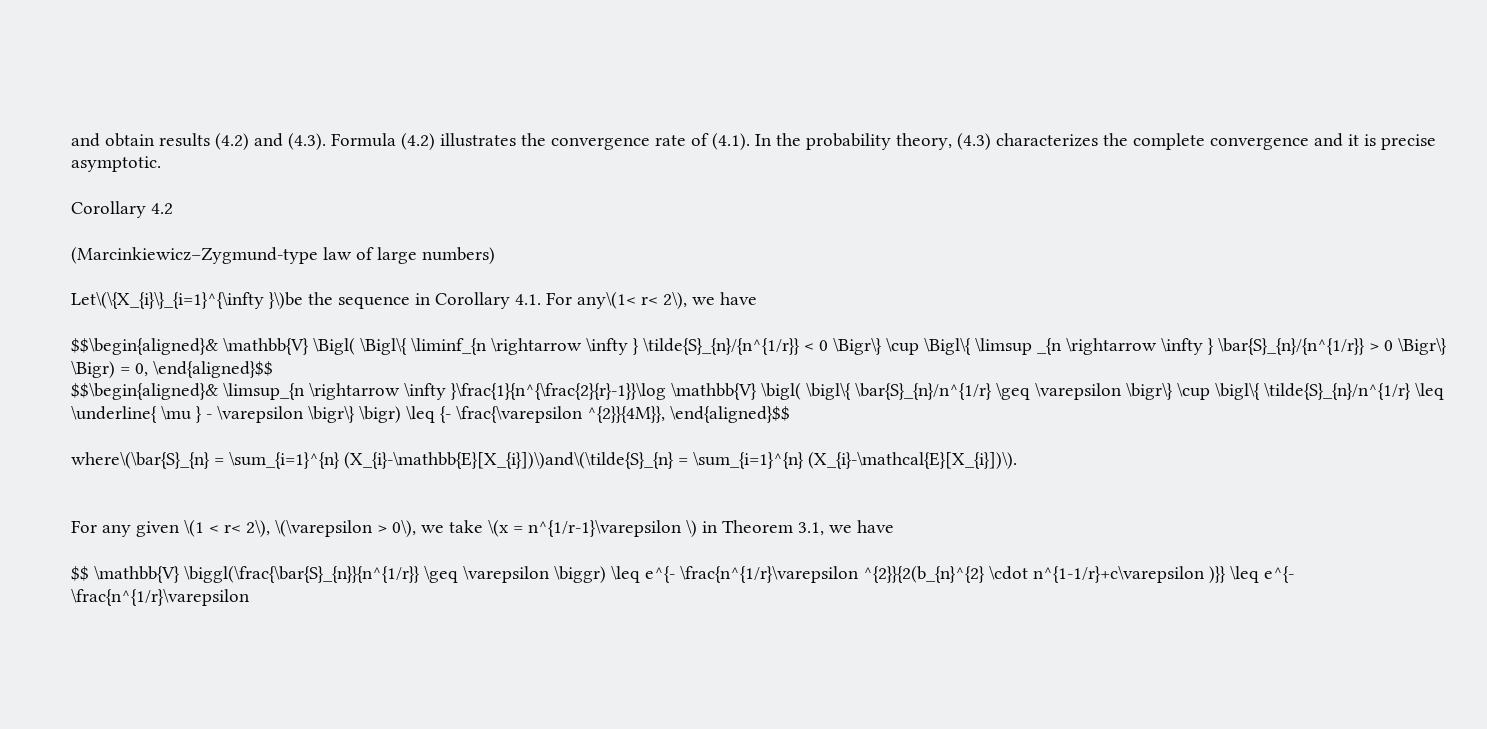and obtain results (4.2) and (4.3). Formula (4.2) illustrates the convergence rate of (4.1). In the probability theory, (4.3) characterizes the complete convergence and it is precise asymptotic.

Corollary 4.2

(Marcinkiewicz–Zygmund-type law of large numbers)

Let\(\{X_{i}\}_{i=1}^{\infty }\)be the sequence in Corollary 4.1. For any\(1< r< 2\), we have

$$\begin{aligned}& \mathbb{V} \Bigl( \Bigl\{ \liminf_{n \rightarrow \infty } \tilde{S}_{n}/{n^{1/r}} < 0 \Bigr\} \cup \Bigl\{ \limsup _{n \rightarrow \infty } \bar{S}_{n}/{n^{1/r}} > 0 \Bigr\} \Bigr) = 0, \end{aligned}$$
$$\begin{aligned}& \limsup_{n \rightarrow \infty }\frac{1}{n^{\frac{2}{r}-1}}\log \mathbb{V} \bigl( \bigl\{ \bar{S}_{n}/n^{1/r} \geq \varepsilon \bigr\} \cup \bigl\{ \tilde{S}_{n}/n^{1/r} \leq \underline{ \mu } - \varepsilon \bigr\} \bigr) \leq {- \frac{\varepsilon ^{2}}{4M}}, \end{aligned}$$

where\(\bar{S}_{n} = \sum_{i=1}^{n} (X_{i}-\mathbb{E}[X_{i}])\)and\(\tilde{S}_{n} = \sum_{i=1}^{n} (X_{i}-\mathcal{E}[X_{i}])\).


For any given \(1 < r< 2\), \(\varepsilon > 0\), we take \(x = n^{1/r-1}\varepsilon \) in Theorem 3.1, we have

$$ \mathbb{V} \biggl(\frac{\bar{S}_{n}}{n^{1/r}} \geq \varepsilon \biggr) \leq e^{- \frac{n^{1/r}\varepsilon ^{2}}{2(b_{n}^{2} \cdot n^{1-1/r}+c\varepsilon )}} \leq e^{- \frac{n^{1/r}\varepsilon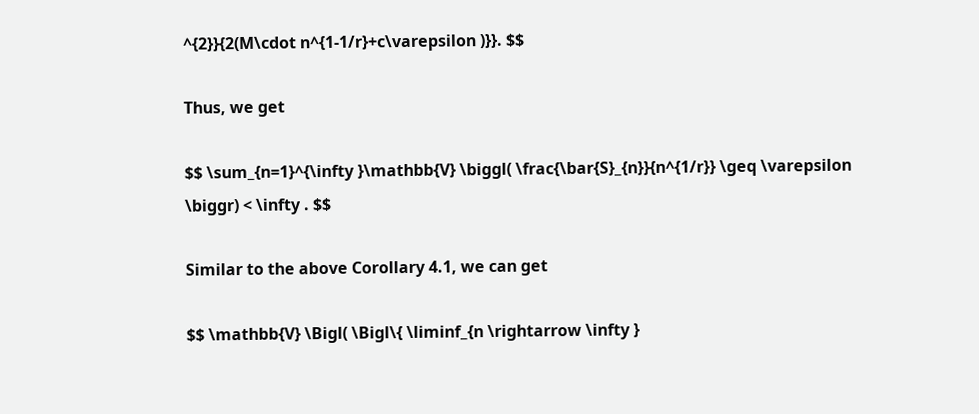^{2}}{2(M\cdot n^{1-1/r}+c\varepsilon )}}. $$

Thus, we get

$$ \sum_{n=1}^{\infty }\mathbb{V} \biggl( \frac{\bar{S}_{n}}{n^{1/r}} \geq \varepsilon \biggr) < \infty . $$

Similar to the above Corollary 4.1, we can get

$$ \mathbb{V} \Bigl( \Bigl\{ \liminf_{n \rightarrow \infty }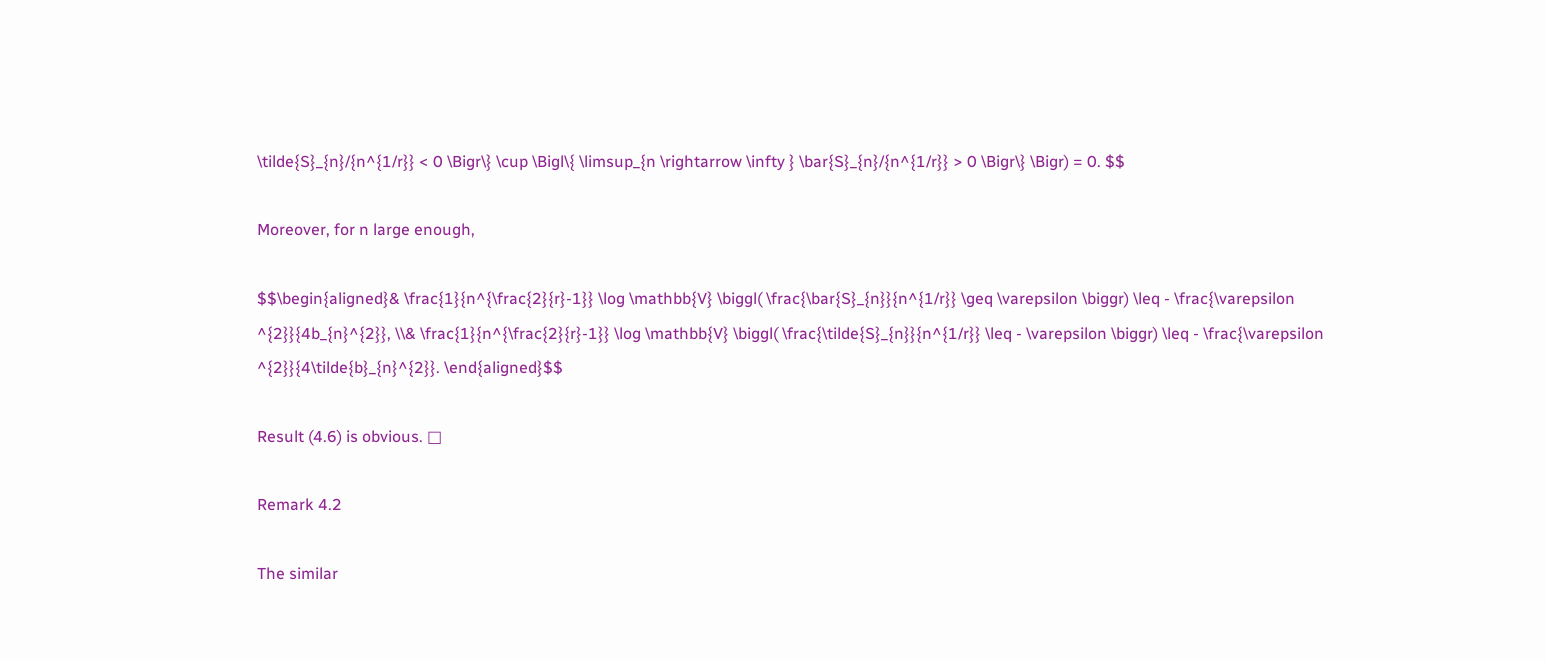\tilde{S}_{n}/{n^{1/r}} < 0 \Bigr\} \cup \Bigl\{ \limsup_{n \rightarrow \infty } \bar{S}_{n}/{n^{1/r}} > 0 \Bigr\} \Bigr) = 0. $$

Moreover, for n large enough,

$$\begin{aligned}& \frac{1}{n^{\frac{2}{r}-1}} \log \mathbb{V} \biggl( \frac{\bar{S}_{n}}{n^{1/r}} \geq \varepsilon \biggr) \leq - \frac{\varepsilon ^{2}}{4b_{n}^{2}}, \\& \frac{1}{n^{\frac{2}{r}-1}} \log \mathbb{V} \biggl( \frac{\tilde{S}_{n}}{n^{1/r}} \leq - \varepsilon \biggr) \leq - \frac{\varepsilon ^{2}}{4\tilde{b}_{n}^{2}}. \end{aligned}$$

Result (4.6) is obvious. □

Remark 4.2

The similar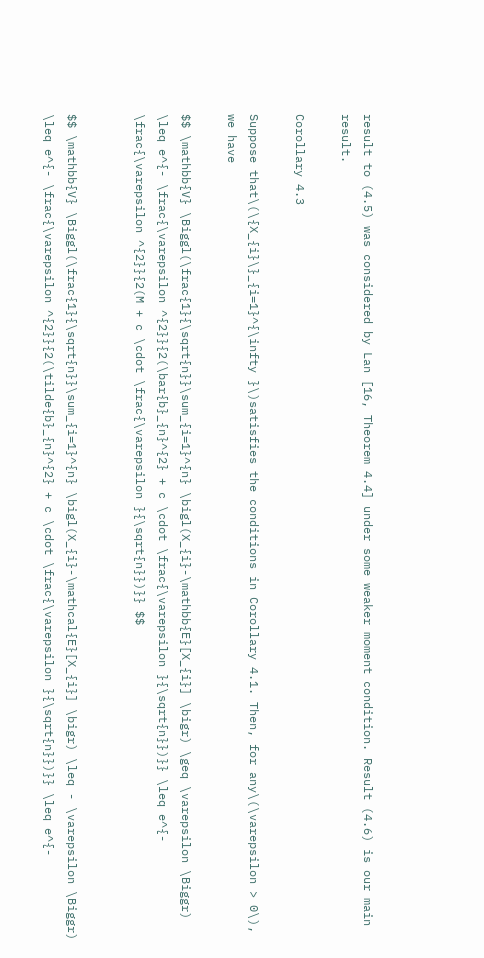result to (4.5) was considered by Lan [16, Theorem 4.4] under some weaker moment condition. Result (4.6) is our main result.

Corollary 4.3

Suppose that\(\{X_{i}\}_{i=1}^{\infty }\)satisfies the conditions in Corollary 4.1. Then, for any\(\varepsilon > 0\), we have

$$ \mathbb{V} \Biggl(\frac{1}{\sqrt{n}}\sum_{i=1}^{n} \bigl(X_{i}-\mathbb{E}[X_{i}] \bigr) \geq \varepsilon \Biggr) \leq e^{- \frac{\varepsilon ^{2}}{2(\bar{b}_{n}^{2} + c \cdot \frac{\varepsilon }{\sqrt{n}})}} \leq e^{- \frac{\varepsilon ^{2}}{2(M + c \cdot \frac{\varepsilon }{\sqrt{n}})}} $$


$$ \mathbb{V} \Biggl(\frac{1}{\sqrt{n}}\sum_{i=1}^{n} \bigl(X_{i}-\mathcal{E}[X_{i}] \bigr) \leq - \varepsilon \Biggr) \leq e^{- \frac{\varepsilon ^{2}}{2(\tilde{b}_{n}^{2} + c \cdot \frac{\varepsilon }{\sqrt{n}})}} \leq e^{-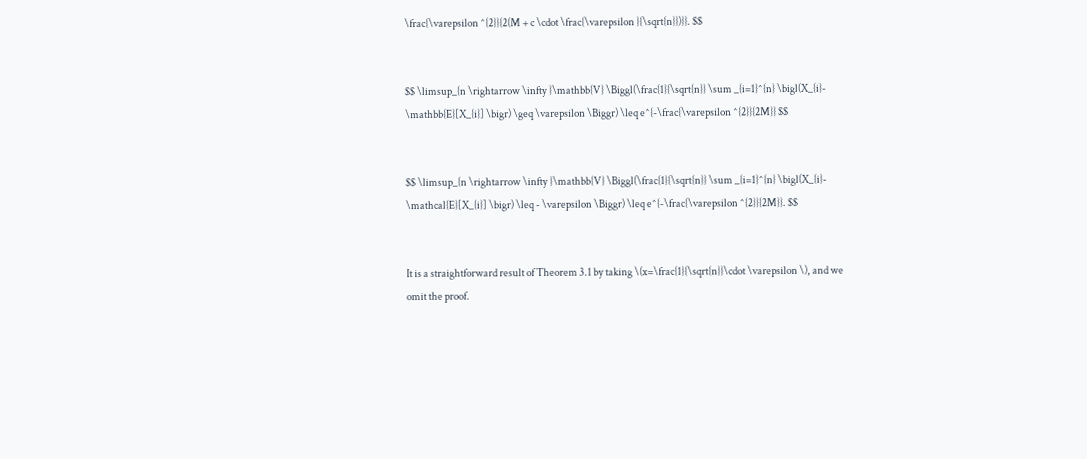\frac{\varepsilon ^{2}}{2(M + c \cdot \frac{\varepsilon }{\sqrt{n}})}}. $$


$$ \limsup_{n \rightarrow \infty }\mathbb{V} \Biggl(\frac{1}{\sqrt{n}} \sum _{i=1}^{n} \bigl(X_{i}- \mathbb{E}[X_{i}] \bigr) \geq \varepsilon \Biggr) \leq e^{-\frac{\varepsilon ^{2}}{2M}} $$


$$ \limsup_{n \rightarrow \infty }\mathbb{V} \Biggl(\frac{1}{\sqrt{n}} \sum _{i=1}^{n} \bigl(X_{i}- \mathcal{E}[X_{i}] \bigr) \leq - \varepsilon \Biggr) \leq e^{-\frac{\varepsilon ^{2}}{2M}}. $$


It is a straightforward result of Theorem 3.1 by taking \(x=\frac{1}{\sqrt{n}}\cdot \varepsilon \), and we omit the proof.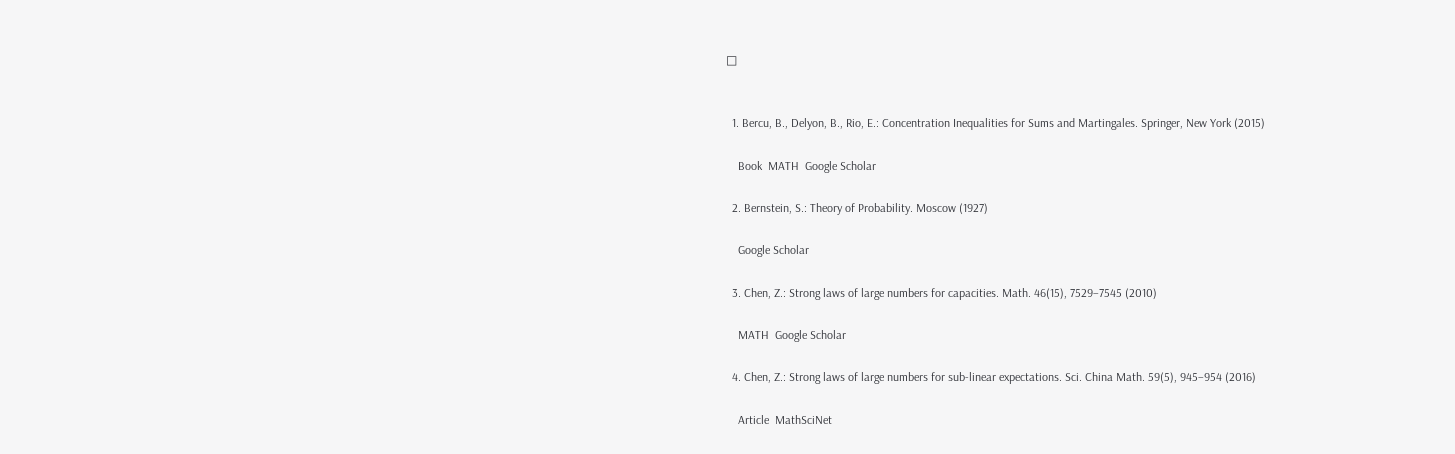□


  1. Bercu, B., Delyon, B., Rio, E.: Concentration Inequalities for Sums and Martingales. Springer, New York (2015)

    Book  MATH  Google Scholar

  2. Bernstein, S.: Theory of Probability. Moscow (1927)

    Google Scholar

  3. Chen, Z.: Strong laws of large numbers for capacities. Math. 46(15), 7529–7545 (2010)

    MATH  Google Scholar

  4. Chen, Z.: Strong laws of large numbers for sub-linear expectations. Sci. China Math. 59(5), 945–954 (2016)

    Article  MathSciNet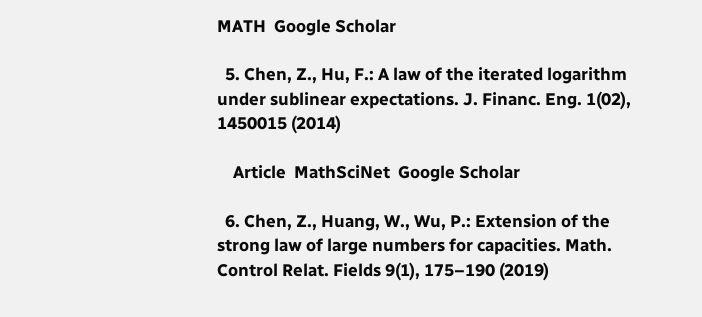MATH  Google Scholar

  5. Chen, Z., Hu, F.: A law of the iterated logarithm under sublinear expectations. J. Financ. Eng. 1(02), 1450015 (2014)

    Article  MathSciNet  Google Scholar

  6. Chen, Z., Huang, W., Wu, P.: Extension of the strong law of large numbers for capacities. Math. Control Relat. Fields 9(1), 175–190 (2019)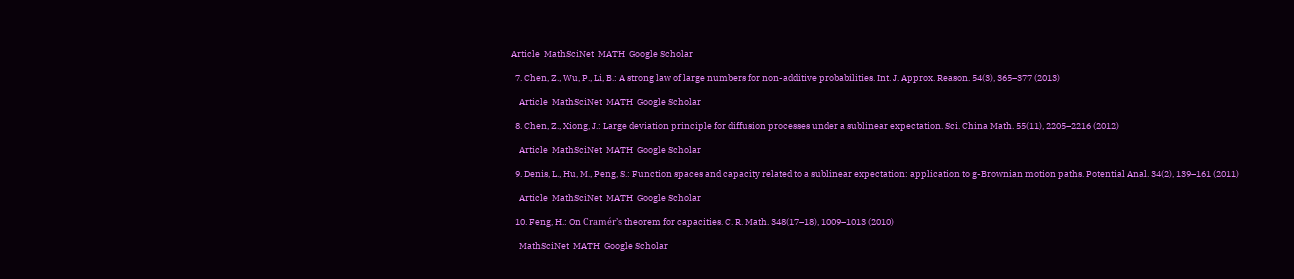Article  MathSciNet  MATH  Google Scholar

  7. Chen, Z., Wu, P., Li, B.: A strong law of large numbers for non-additive probabilities. Int. J. Approx. Reason. 54(3), 365–377 (2013)

    Article  MathSciNet  MATH  Google Scholar

  8. Chen, Z., Xiong, J.: Large deviation principle for diffusion processes under a sublinear expectation. Sci. China Math. 55(11), 2205–2216 (2012)

    Article  MathSciNet  MATH  Google Scholar

  9. Denis, L., Hu, M., Peng, S.: Function spaces and capacity related to a sublinear expectation: application to g-Brownian motion paths. Potential Anal. 34(2), 139–161 (2011)

    Article  MathSciNet  MATH  Google Scholar

  10. Feng, H.: On Cramér’s theorem for capacities. C. R. Math. 348(17–18), 1009–1013 (2010)

    MathSciNet  MATH  Google Scholar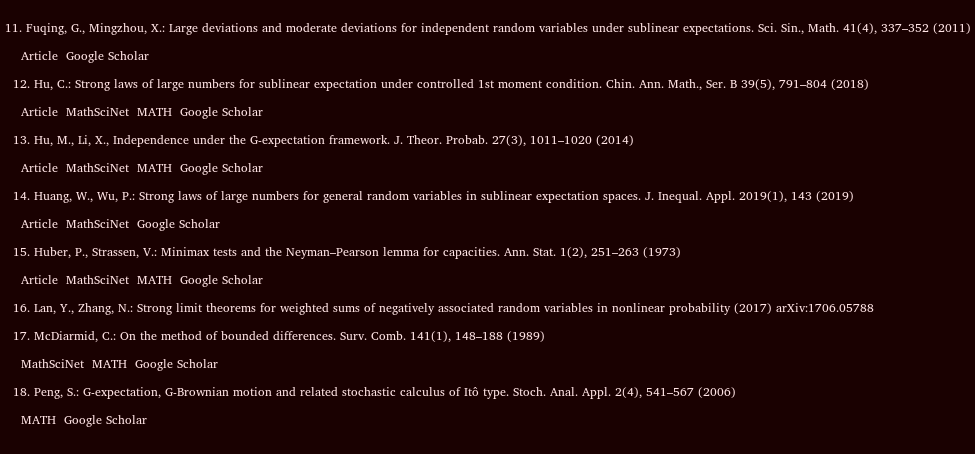11. Fuqing, G., Mingzhou, X.: Large deviations and moderate deviations for independent random variables under sublinear expectations. Sci. Sin., Math. 41(4), 337–352 (2011)

    Article  Google Scholar

  12. Hu, C.: Strong laws of large numbers for sublinear expectation under controlled 1st moment condition. Chin. Ann. Math., Ser. B 39(5), 791–804 (2018)

    Article  MathSciNet  MATH  Google Scholar

  13. Hu, M., Li, X., Independence under the G-expectation framework. J. Theor. Probab. 27(3), 1011–1020 (2014)

    Article  MathSciNet  MATH  Google Scholar

  14. Huang, W., Wu, P.: Strong laws of large numbers for general random variables in sublinear expectation spaces. J. Inequal. Appl. 2019(1), 143 (2019)

    Article  MathSciNet  Google Scholar

  15. Huber, P., Strassen, V.: Minimax tests and the Neyman–Pearson lemma for capacities. Ann. Stat. 1(2), 251–263 (1973)

    Article  MathSciNet  MATH  Google Scholar

  16. Lan, Y., Zhang, N.: Strong limit theorems for weighted sums of negatively associated random variables in nonlinear probability (2017) arXiv:1706.05788

  17. McDiarmid, C.: On the method of bounded differences. Surv. Comb. 141(1), 148–188 (1989)

    MathSciNet  MATH  Google Scholar

  18. Peng, S.: G-expectation, G-Brownian motion and related stochastic calculus of Itô type. Stoch. Anal. Appl. 2(4), 541–567 (2006)

    MATH  Google Scholar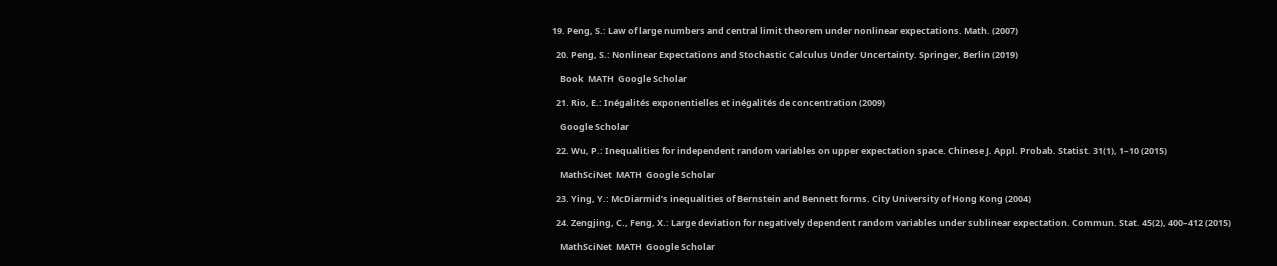19. Peng, S.: Law of large numbers and central limit theorem under nonlinear expectations. Math. (2007)

  20. Peng, S.: Nonlinear Expectations and Stochastic Calculus Under Uncertainty. Springer, Berlin (2019)

    Book  MATH  Google Scholar

  21. Rio, E.: Inégalités exponentielles et inégalités de concentration (2009)

    Google Scholar

  22. Wu, P.: Inequalities for independent random variables on upper expectation space. Chinese J. Appl. Probab. Statist. 31(1), 1–10 (2015)

    MathSciNet  MATH  Google Scholar

  23. Ying, Y.: McDiarmid’s inequalities of Bernstein and Bennett forms. City University of Hong Kong (2004)

  24. Zengjing, C., Feng, X.: Large deviation for negatively dependent random variables under sublinear expectation. Commun. Stat. 45(2), 400–412 (2015)

    MathSciNet  MATH  Google Scholar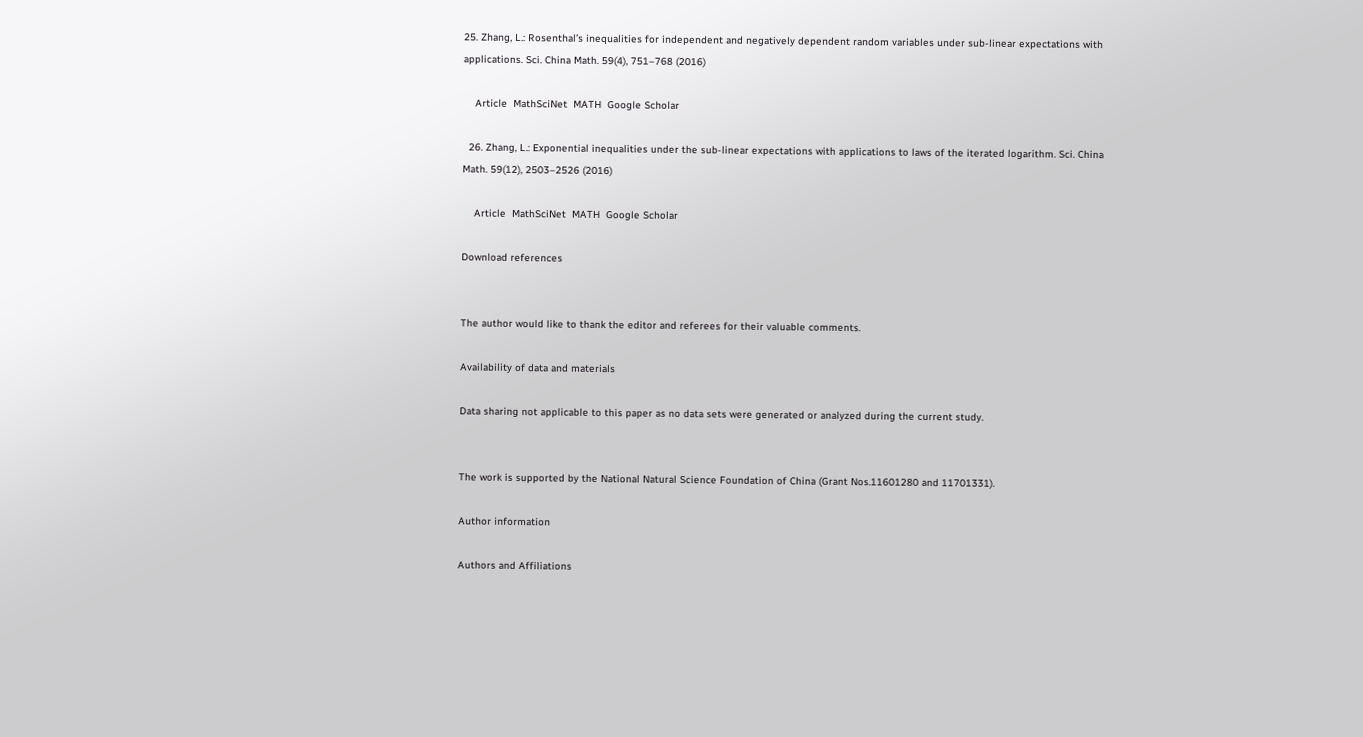25. Zhang, L.: Rosenthal’s inequalities for independent and negatively dependent random variables under sub-linear expectations with applications. Sci. China Math. 59(4), 751–768 (2016)

    Article  MathSciNet  MATH  Google Scholar

  26. Zhang, L.: Exponential inequalities under the sub-linear expectations with applications to laws of the iterated logarithm. Sci. China Math. 59(12), 2503–2526 (2016)

    Article  MathSciNet  MATH  Google Scholar

Download references


The author would like to thank the editor and referees for their valuable comments.

Availability of data and materials

Data sharing not applicable to this paper as no data sets were generated or analyzed during the current study.


The work is supported by the National Natural Science Foundation of China (Grant Nos.11601280 and 11701331).

Author information

Authors and Affiliations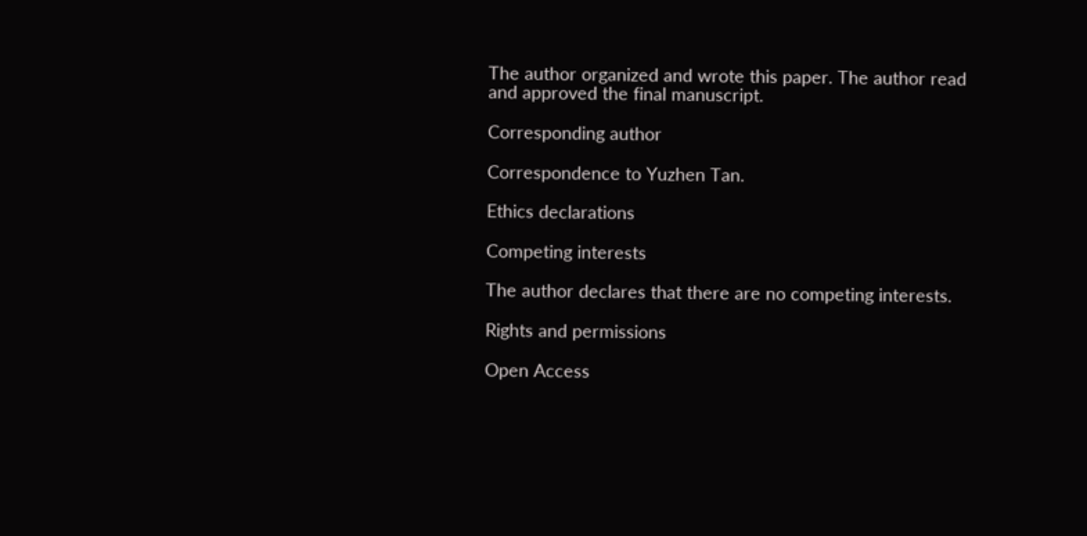The author organized and wrote this paper. The author read and approved the final manuscript.

Corresponding author

Correspondence to Yuzhen Tan.

Ethics declarations

Competing interests

The author declares that there are no competing interests.

Rights and permissions

Open Access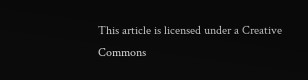This article is licensed under a Creative Commons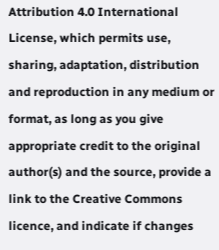Attribution 4.0 International License, which permits use, sharing, adaptation, distribution and reproduction in any medium or format, as long as you give appropriate credit to the original author(s) and the source, provide a link to the Creative Commons licence, and indicate if changes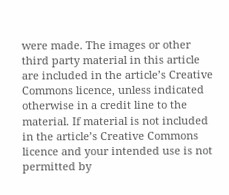were made. The images or other third party material in this article are included in the article’s Creative Commons licence, unless indicated otherwise in a credit line to the material. If material is not included in the article’s Creative Commons licence and your intended use is not permitted by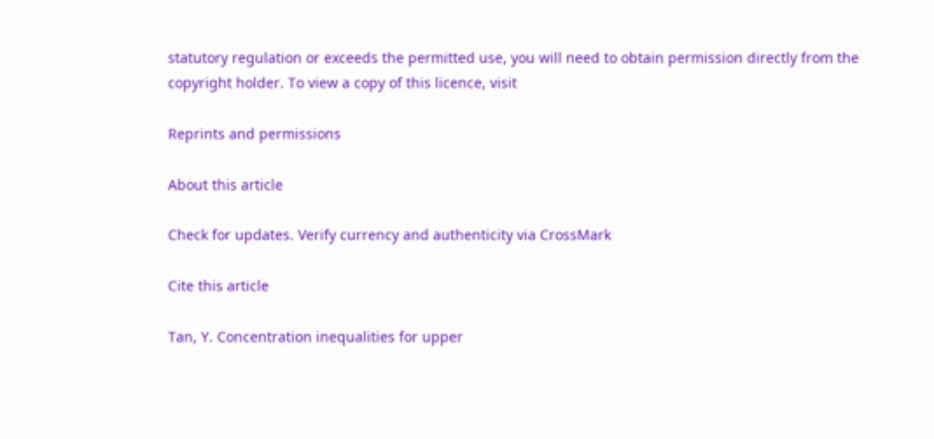statutory regulation or exceeds the permitted use, you will need to obtain permission directly from the copyright holder. To view a copy of this licence, visit

Reprints and permissions

About this article

Check for updates. Verify currency and authenticity via CrossMark

Cite this article

Tan, Y. Concentration inequalities for upper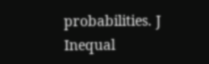probabilities. J Inequal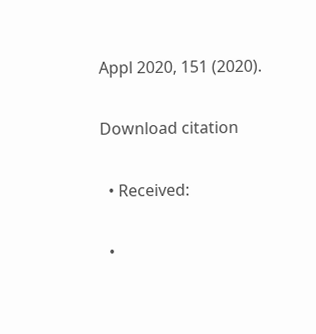Appl 2020, 151 (2020).

Download citation

  • Received:

  •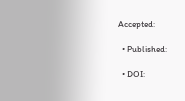Accepted:

  • Published:

  • DOI: